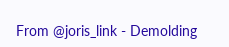From @joris_link - Demolding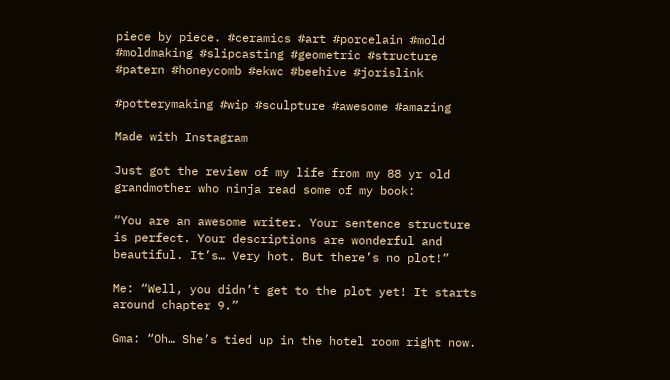piece by piece. #ceramics #art #porcelain #mold #moldmaking #slipcasting #geometric #structure #patern #honeycomb #ekwc #beehive #jorislink

#potterymaking #wip #sculpture #awesome #amazing

Made with Instagram

Just got the review of my life from my 88 yr old grandmother who ninja read some of my book:

“You are an awesome writer. Your sentence structure is perfect. Your descriptions are wonderful and beautiful. It’s… Very hot. But there’s no plot!”

Me: “Well, you didn’t get to the plot yet! It starts around chapter 9.”

Gma: “Oh… She’s tied up in the hotel room right now.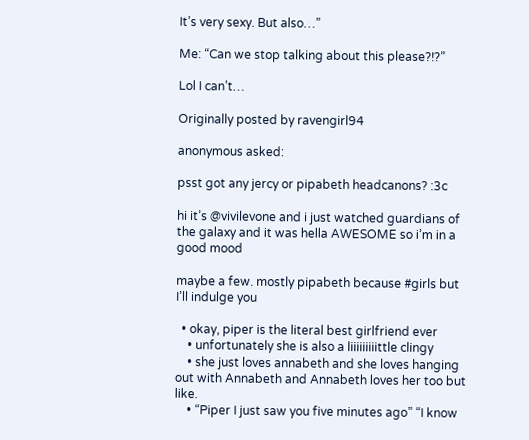It’s very sexy. But also…”

Me: “Can we stop talking about this please?!?”

Lol I can’t…

Originally posted by ravengirl94

anonymous asked:

psst got any jercy or pipabeth headcanons? :3c

hi it’s @vivilevone and i just watched guardians of the galaxy and it was hella AWESOME so i’m in a good mood

maybe a few. mostly pipabeth because #girls but I’ll indulge you

  • okay, piper is the literal best girlfriend ever
    • unfortunately she is also a liiiiiiiiittle clingy
    • she just loves annabeth and she loves hanging out with Annabeth and Annabeth loves her too but like.
    • “Piper I just saw you five minutes ago” “I know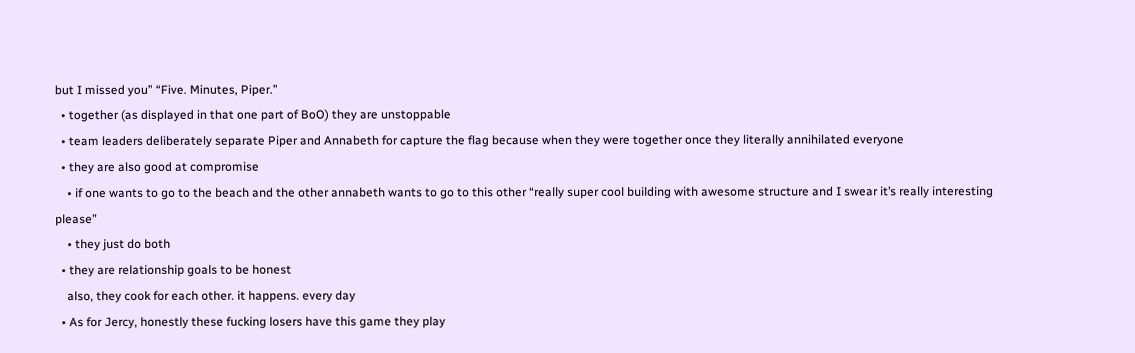but I missed you” “Five. Minutes, Piper.”
  • together (as displayed in that one part of BoO) they are unstoppable
  • team leaders deliberately separate Piper and Annabeth for capture the flag because when they were together once they literally annihilated everyone
  • they are also good at compromise
    • if one wants to go to the beach and the other annabeth wants to go to this other “really super cool building with awesome structure and I swear it’s really interesting please”
    • they just do both
  • they are relationship goals to be honest
    also, they cook for each other. it happens. every day
  • As for Jercy, honestly these fucking losers have this game they play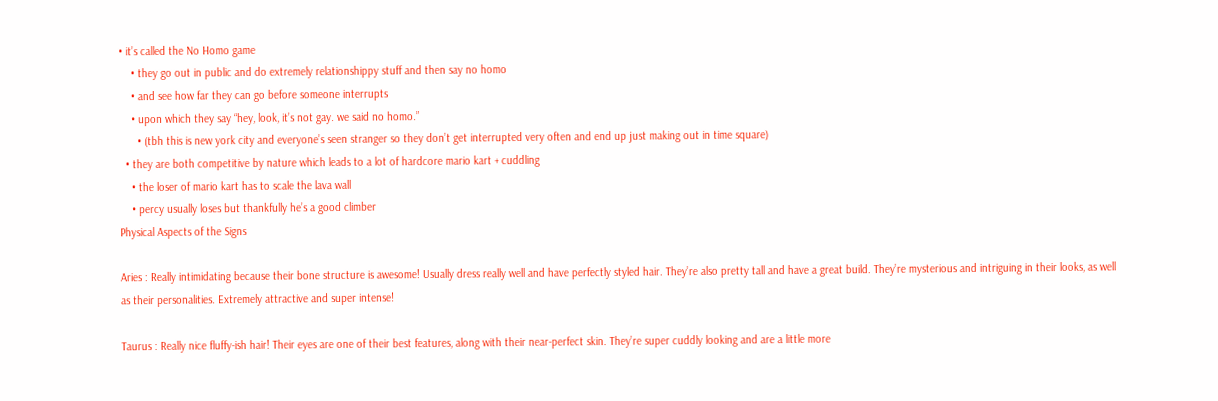• it’s called the No Homo game
    • they go out in public and do extremely relationshippy stuff and then say no homo
    • and see how far they can go before someone interrupts
    • upon which they say “hey, look, it’s not gay. we said no homo.”
      • (tbh this is new york city and everyone’s seen stranger so they don’t get interrupted very often and end up just making out in time square)
  • they are both competitive by nature which leads to a lot of hardcore mario kart + cuddling
    • the loser of mario kart has to scale the lava wall
    • percy usually loses but thankfully he’s a good climber
Physical Aspects of the Signs

Aries : Really intimidating because their bone structure is awesome! Usually dress really well and have perfectly styled hair. They’re also pretty tall and have a great build. They’re mysterious and intriguing in their looks, as well as their personalities. Extremely attractive and super intense!

Taurus : Really nice fluffy-ish hair! Their eyes are one of their best features, along with their near-perfect skin. They’re super cuddly looking and are a little more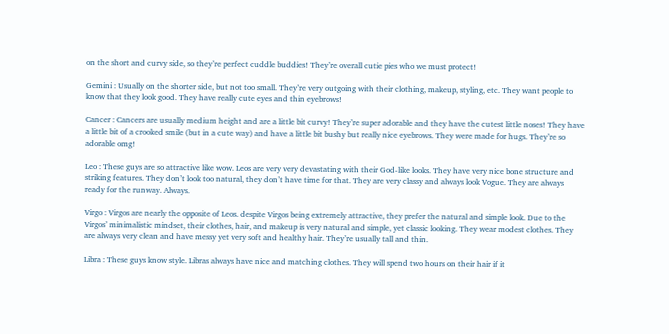on the short and curvy side, so they’re perfect cuddle buddies! They’re overall cutie pies who we must protect!

Gemini : Usually on the shorter side, but not too small. They’re very outgoing with their clothing, makeup, styling, etc. They want people to know that they look good. They have really cute eyes and thin eyebrows!

Cancer : Cancers are usually medium height and are a little bit curvy! They’re super adorable and they have the cutest little noses! They have a little bit of a crooked smile (but in a cute way) and have a little bit bushy but really nice eyebrows. They were made for hugs. They’re so adorable omg!

Leo : These guys are so attractive like wow. Leos are very very devastating with their God-like looks. They have very nice bone structure and striking features. They don’t look too natural, they don’t have time for that. They are very classy and always look Vogue. They are always ready for the runway. Always.

Virgo : Virgos are nearly the opposite of Leos. despite Virgos being extremely attractive, they prefer the natural and simple look. Due to the Virgos’ minimalistic mindset, their clothes, hair, and makeup is very natural and simple, yet classic looking. They wear modest clothes. They are always very clean and have messy yet very soft and healthy hair. They’re usually tall and thin.

Libra : These guys know style. Libras always have nice and matching clothes. They will spend two hours on their hair if it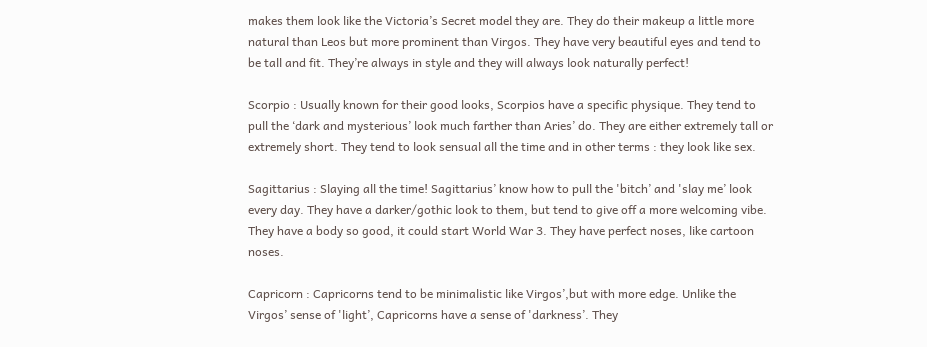makes them look like the Victoria’s Secret model they are. They do their makeup a little more natural than Leos but more prominent than Virgos. They have very beautiful eyes and tend to be tall and fit. They’re always in style and they will always look naturally perfect!

Scorpio : Usually known for their good looks, Scorpios have a specific physique. They tend to pull the ‘dark and mysterious’ look much farther than Aries’ do. They are either extremely tall or extremely short. They tend to look sensual all the time and in other terms : they look like sex.

Sagittarius : Slaying all the time! Sagittarius’ know how to pull the 'bitch’ and 'slay me’ look every day. They have a darker/gothic look to them, but tend to give off a more welcoming vibe. They have a body so good, it could start World War 3. They have perfect noses, like cartoon noses.

Capricorn : Capricorns tend to be minimalistic like Virgos’,but with more edge. Unlike the Virgos’ sense of 'light’, Capricorns have a sense of 'darkness’. They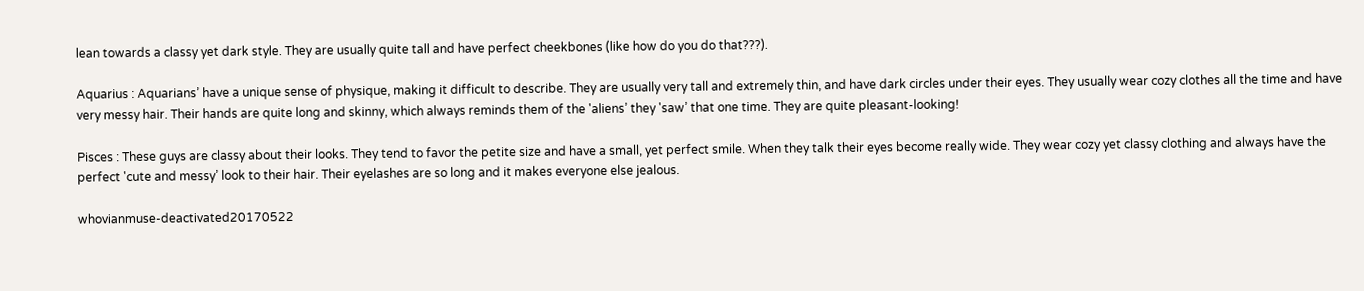lean towards a classy yet dark style. They are usually quite tall and have perfect cheekbones (like how do you do that???).

Aquarius : Aquarians’ have a unique sense of physique, making it difficult to describe. They are usually very tall and extremely thin, and have dark circles under their eyes. They usually wear cozy clothes all the time and have very messy hair. Their hands are quite long and skinny, which always reminds them of the 'aliens’ they 'saw’ that one time. They are quite pleasant-looking!

Pisces : These guys are classy about their looks. They tend to favor the petite size and have a small, yet perfect smile. When they talk their eyes become really wide. They wear cozy yet classy clothing and always have the perfect 'cute and messy’ look to their hair. Their eyelashes are so long and it makes everyone else jealous.

whovianmuse-deactivated20170522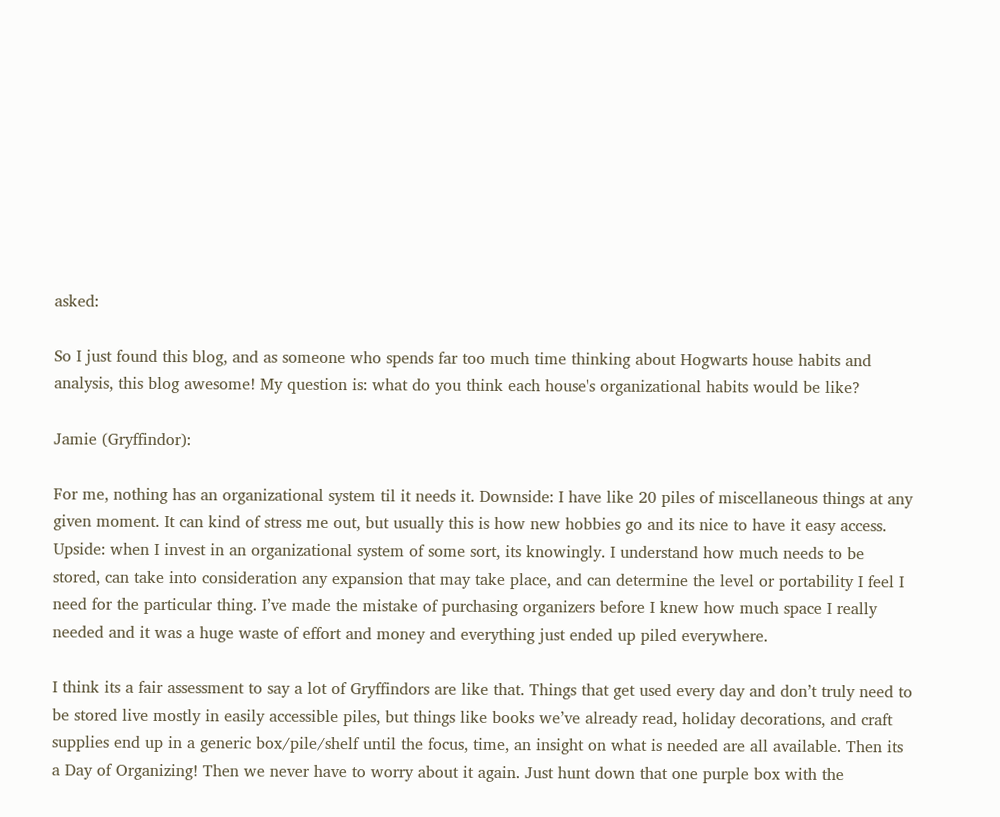asked:

So I just found this blog, and as someone who spends far too much time thinking about Hogwarts house habits and analysis, this blog awesome! My question is: what do you think each house's organizational habits would be like?

Jamie (Gryffindor):

For me, nothing has an organizational system til it needs it. Downside: I have like 20 piles of miscellaneous things at any given moment. It can kind of stress me out, but usually this is how new hobbies go and its nice to have it easy access. Upside: when I invest in an organizational system of some sort, its knowingly. I understand how much needs to be stored, can take into consideration any expansion that may take place, and can determine the level or portability I feel I need for the particular thing. I’ve made the mistake of purchasing organizers before I knew how much space I really needed and it was a huge waste of effort and money and everything just ended up piled everywhere.

I think its a fair assessment to say a lot of Gryffindors are like that. Things that get used every day and don’t truly need to be stored live mostly in easily accessible piles, but things like books we’ve already read, holiday decorations, and craft supplies end up in a generic box/pile/shelf until the focus, time, an insight on what is needed are all available. Then its a Day of Organizing! Then we never have to worry about it again. Just hunt down that one purple box with the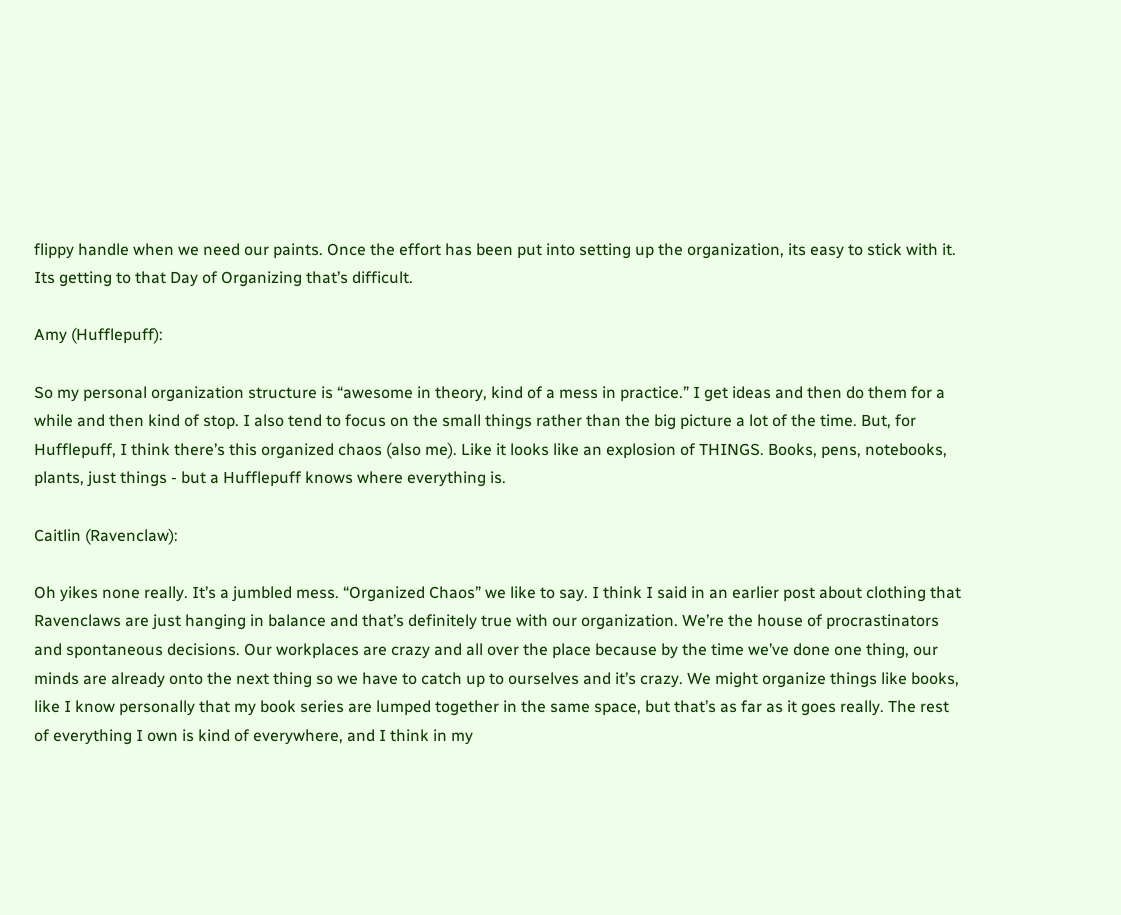flippy handle when we need our paints. Once the effort has been put into setting up the organization, its easy to stick with it. Its getting to that Day of Organizing that’s difficult.

Amy (Hufflepuff):

So my personal organization structure is “awesome in theory, kind of a mess in practice.” I get ideas and then do them for a while and then kind of stop. I also tend to focus on the small things rather than the big picture a lot of the time. But, for Hufflepuff, I think there’s this organized chaos (also me). Like it looks like an explosion of THINGS. Books, pens, notebooks, plants, just things - but a Hufflepuff knows where everything is.

Caitlin (Ravenclaw):

Oh yikes none really. It’s a jumbled mess. “Organized Chaos” we like to say. I think I said in an earlier post about clothing that Ravenclaws are just hanging in balance and that’s definitely true with our organization. We’re the house of procrastinators and spontaneous decisions. Our workplaces are crazy and all over the place because by the time we’ve done one thing, our minds are already onto the next thing so we have to catch up to ourselves and it’s crazy. We might organize things like books, like I know personally that my book series are lumped together in the same space, but that’s as far as it goes really. The rest of everything I own is kind of everywhere, and I think in my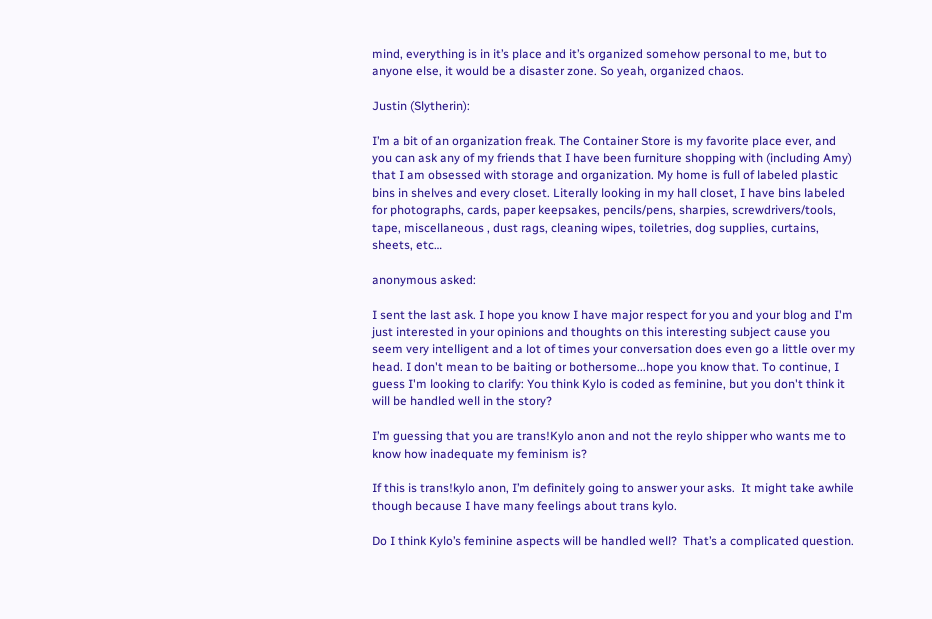mind, everything is in it’s place and it’s organized somehow personal to me, but to anyone else, it would be a disaster zone. So yeah, organized chaos.

Justin (Slytherin):

I’m a bit of an organization freak. The Container Store is my favorite place ever, and you can ask any of my friends that I have been furniture shopping with (including Amy) that I am obsessed with storage and organization. My home is full of labeled plastic bins in shelves and every closet. Literally looking in my hall closet, I have bins labeled for photographs, cards, paper keepsakes, pencils/pens, sharpies, screwdrivers/tools, tape, miscellaneous , dust rags, cleaning wipes, toiletries, dog supplies, curtains, sheets, etc…

anonymous asked:

I sent the last ask. I hope you know I have major respect for you and your blog and I'm just interested in your opinions and thoughts on this interesting subject cause you seem very intelligent and a lot of times your conversation does even go a little over my head. I don't mean to be baiting or bothersome...hope you know that. To continue, I guess I'm looking to clarify: You think Kylo is coded as feminine, but you don't think it will be handled well in the story?

I’m guessing that you are trans!Kylo anon and not the reylo shipper who wants me to know how inadequate my feminism is?

If this is trans!kylo anon, I’m definitely going to answer your asks.  It might take awhile though because I have many feelings about trans kylo.

Do I think Kylo’s feminine aspects will be handled well?  That’s a complicated question.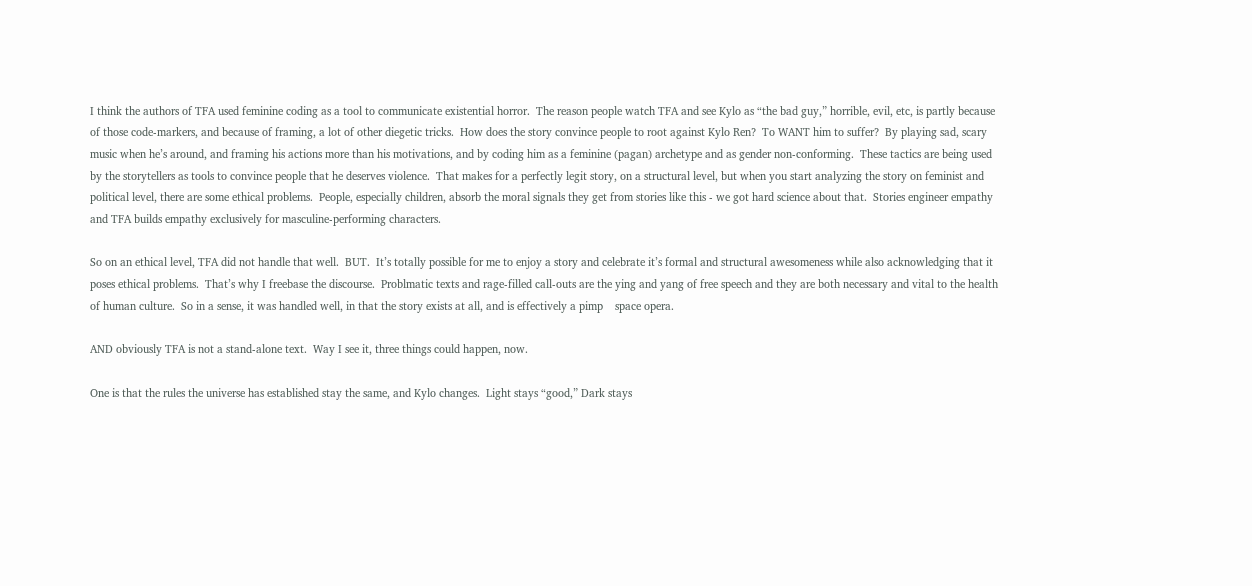I think the authors of TFA used feminine coding as a tool to communicate existential horror.  The reason people watch TFA and see Kylo as “the bad guy,” horrible, evil, etc, is partly because of those code-markers, and because of framing, a lot of other diegetic tricks.  How does the story convince people to root against Kylo Ren?  To WANT him to suffer?  By playing sad, scary music when he’s around, and framing his actions more than his motivations, and by coding him as a feminine (pagan) archetype and as gender non-conforming.  These tactics are being used by the storytellers as tools to convince people that he deserves violence.  That makes for a perfectly legit story, on a structural level, but when you start analyzing the story on feminist and political level, there are some ethical problems.  People, especially children, absorb the moral signals they get from stories like this - we got hard science about that.  Stories engineer empathy and TFA builds empathy exclusively for masculine-performing characters.

So on an ethical level, TFA did not handle that well.  BUT.  It’s totally possible for me to enjoy a story and celebrate it’s formal and structural awesomeness while also acknowledging that it poses ethical problems.  That’s why I freebase the discourse.  Problmatic texts and rage-filled call-outs are the ying and yang of free speech and they are both necessary and vital to the health of human culture.  So in a sense, it was handled well, in that the story exists at all, and is effectively a pimp    space opera.

AND obviously TFA is not a stand-alone text.  Way I see it, three things could happen, now.

One is that the rules the universe has established stay the same, and Kylo changes.  Light stays “good,” Dark stays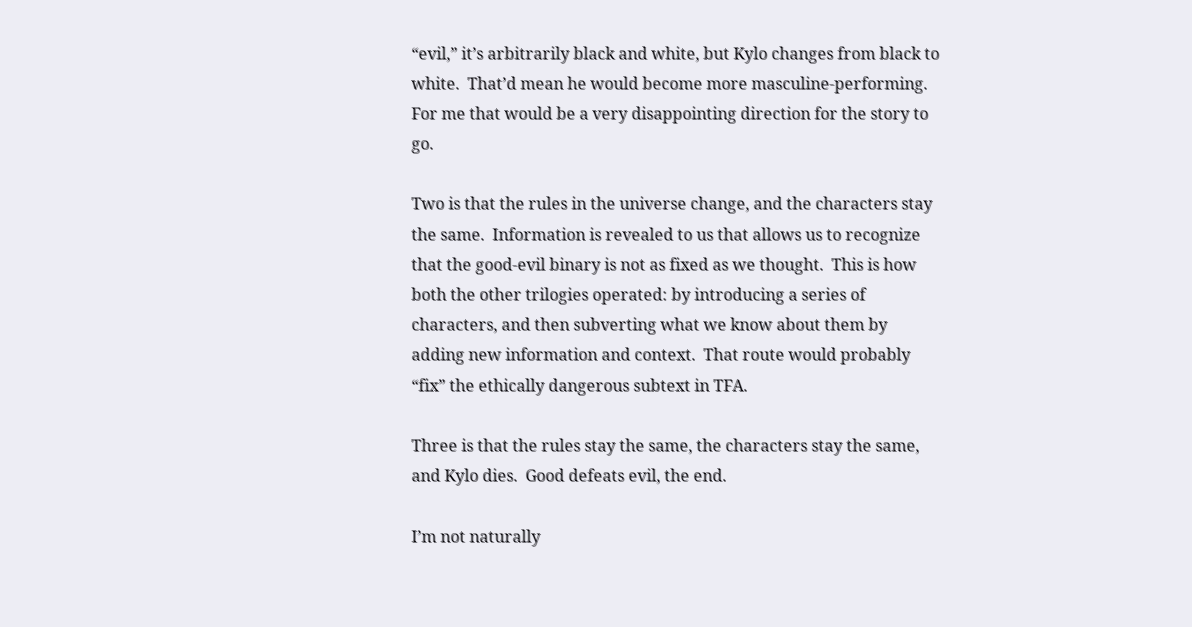“evil,” it’s arbitrarily black and white, but Kylo changes from black to white.  That’d mean he would become more masculine-performing.  For me that would be a very disappointing direction for the story to go.

Two is that the rules in the universe change, and the characters stay the same.  Information is revealed to us that allows us to recognize that the good-evil binary is not as fixed as we thought.  This is how both the other trilogies operated: by introducing a series of characters, and then subverting what we know about them by adding new information and context.  That route would probably “fix” the ethically dangerous subtext in TFA.

Three is that the rules stay the same, the characters stay the same, and Kylo dies.  Good defeats evil, the end.

I’m not naturally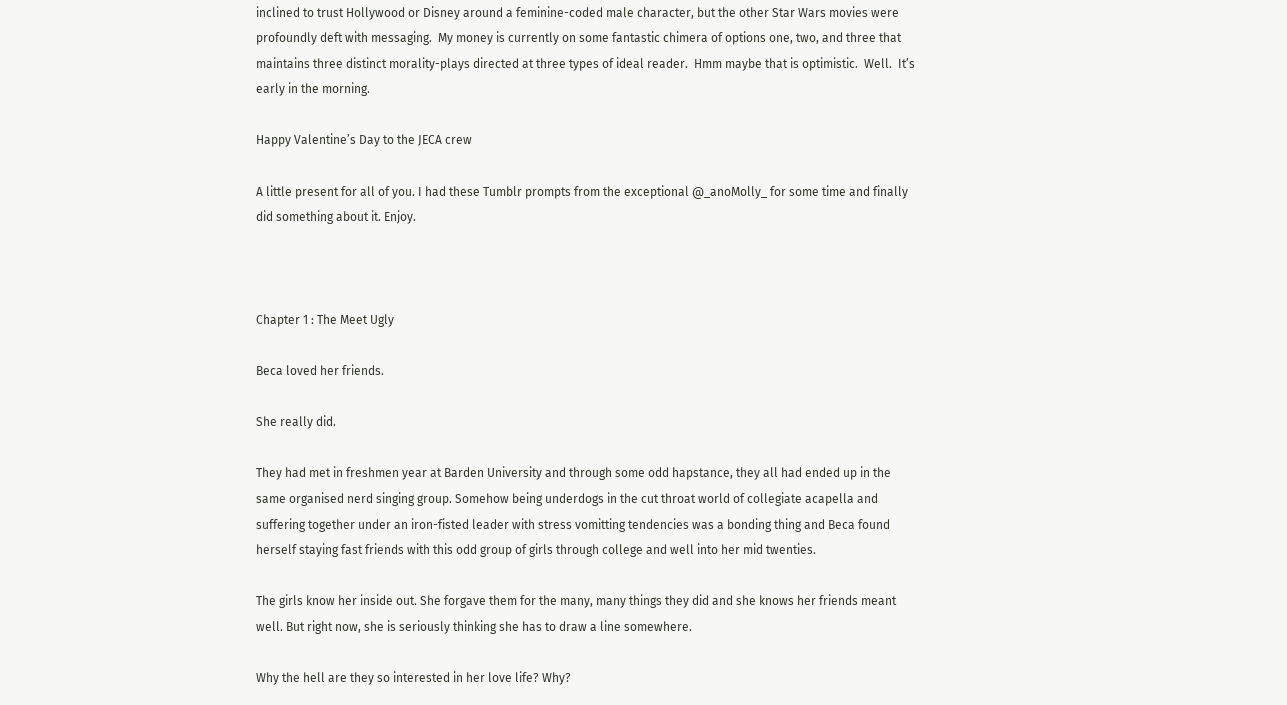inclined to trust Hollywood or Disney around a feminine-coded male character, but the other Star Wars movies were profoundly deft with messaging.  My money is currently on some fantastic chimera of options one, two, and three that maintains three distinct morality-plays directed at three types of ideal reader.  Hmm maybe that is optimistic.  Well.  It’s early in the morning.

Happy Valentine’s Day to the JECA crew

A little present for all of you. I had these Tumblr prompts from the exceptional @_anoMolly_ for some time and finally did something about it. Enjoy.



Chapter 1 : The Meet Ugly

Beca loved her friends.

She really did.

They had met in freshmen year at Barden University and through some odd hapstance, they all had ended up in the same organised nerd singing group. Somehow being underdogs in the cut throat world of collegiate acapella and suffering together under an iron-fisted leader with stress vomitting tendencies was a bonding thing and Beca found herself staying fast friends with this odd group of girls through college and well into her mid twenties.

The girls know her inside out. She forgave them for the many, many things they did and she knows her friends meant well. But right now, she is seriously thinking she has to draw a line somewhere.

Why the hell are they so interested in her love life? Why?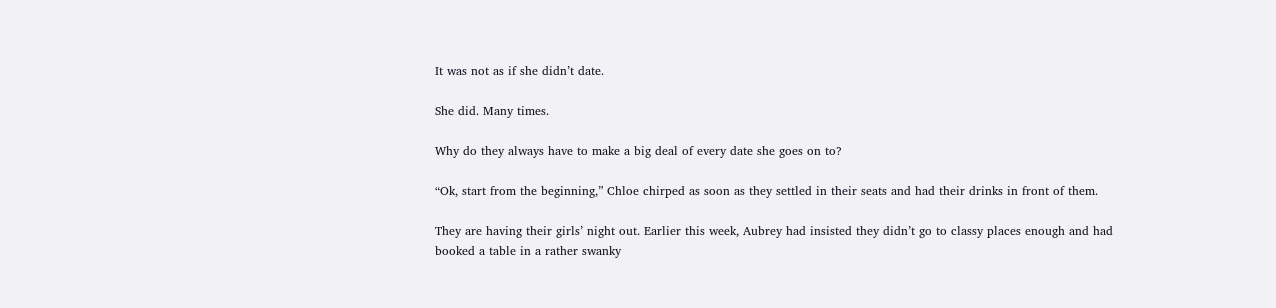It was not as if she didn’t date.

She did. Many times.

Why do they always have to make a big deal of every date she goes on to?

“Ok, start from the beginning,” Chloe chirped as soon as they settled in their seats and had their drinks in front of them.

They are having their girls’ night out. Earlier this week, Aubrey had insisted they didn’t go to classy places enough and had booked a table in a rather swanky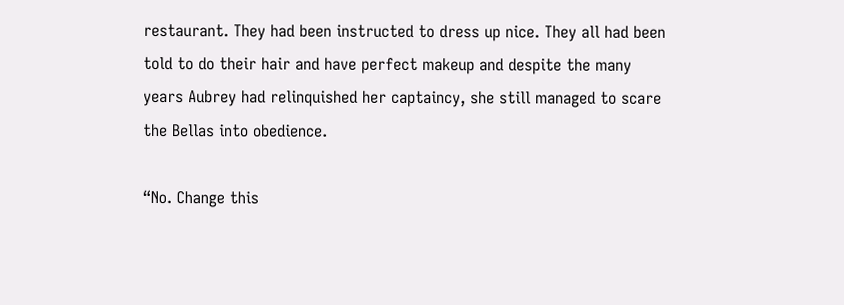restaurant. They had been instructed to dress up nice. They all had been told to do their hair and have perfect makeup and despite the many years Aubrey had relinquished her captaincy, she still managed to scare the Bellas into obedience.

“No. Change this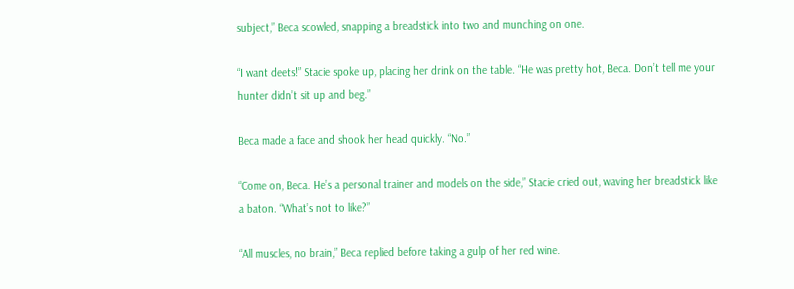subject,” Beca scowled, snapping a breadstick into two and munching on one.

“I want deets!” Stacie spoke up, placing her drink on the table. “He was pretty hot, Beca. Don’t tell me your hunter didn’t sit up and beg.”

Beca made a face and shook her head quickly. “No.”

“Come on, Beca. He’s a personal trainer and models on the side,” Stacie cried out, waving her breadstick like a baton. “What’s not to like?”

“All muscles, no brain,” Beca replied before taking a gulp of her red wine.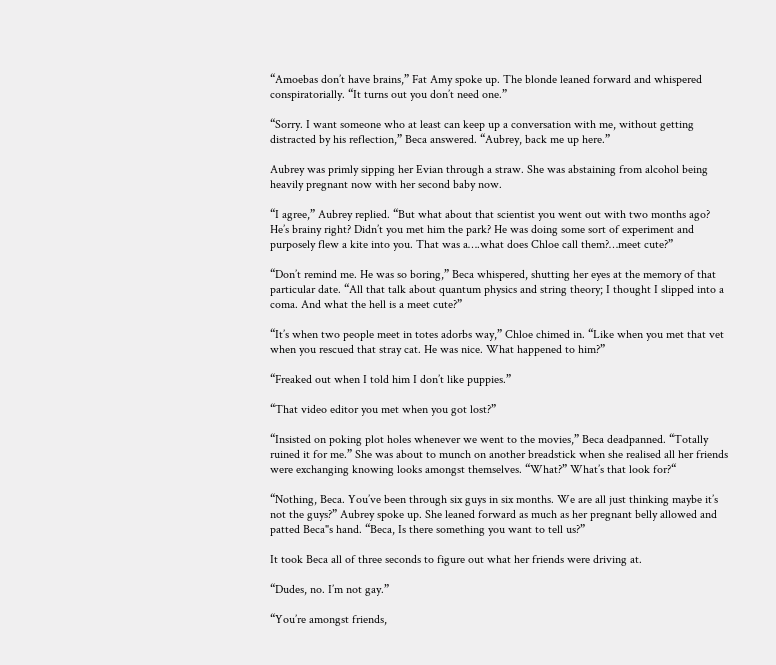“Amoebas don’t have brains,” Fat Amy spoke up. The blonde leaned forward and whispered conspiratorially. “It turns out you don’t need one.”

“Sorry. I want someone who at least can keep up a conversation with me, without getting distracted by his reflection,” Beca answered. “Aubrey, back me up here.”

Aubrey was primly sipping her Evian through a straw. She was abstaining from alcohol being heavily pregnant now with her second baby now.

“I agree,” Aubrey replied. “But what about that scientist you went out with two months ago? He’s brainy right? Didn’t you met him the park? He was doing some sort of experiment and purposely flew a kite into you. That was a….what does Chloe call them?…meet cute?”

“Don’t remind me. He was so boring,” Beca whispered, shutting her eyes at the memory of that particular date. “All that talk about quantum physics and string theory; I thought I slipped into a coma. And what the hell is a meet cute?”

“It’s when two people meet in totes adorbs way,” Chloe chimed in. “Like when you met that vet when you rescued that stray cat. He was nice. What happened to him?”

“Freaked out when I told him I don’t like puppies.”

“That video editor you met when you got lost?”

“Insisted on poking plot holes whenever we went to the movies,” Beca deadpanned. “Totally ruined it for me.” She was about to munch on another breadstick when she realised all her friends were exchanging knowing looks amongst themselves. “What?” What’s that look for?“

“Nothing, Beca. You’ve been through six guys in six months. We are all just thinking maybe it’s not the guys?” Aubrey spoke up. She leaned forward as much as her pregnant belly allowed and patted Beca"s hand. “Beca, Is there something you want to tell us?”

It took Beca all of three seconds to figure out what her friends were driving at.

“Dudes, no. I’m not gay.”

“You’re amongst friends,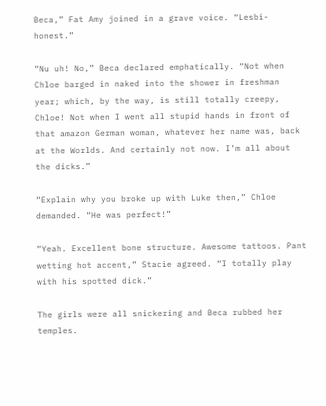Beca,” Fat Amy joined in a grave voice. “Lesbi-honest.”

“Nu uh! No,” Beca declared emphatically. “Not when Chloe barged in naked into the shower in freshman year; which, by the way, is still totally creepy, Chloe! Not when I went all stupid hands in front of that amazon German woman, whatever her name was, back at the Worlds. And certainly not now. I’m all about the dicks.”

“Explain why you broke up with Luke then,” Chloe demanded. “He was perfect!”

“Yeah. Excellent bone structure. Awesome tattoos. Pant wetting hot accent,” Stacie agreed. “I totally play with his spotted dick.”

The girls were all snickering and Beca rubbed her temples.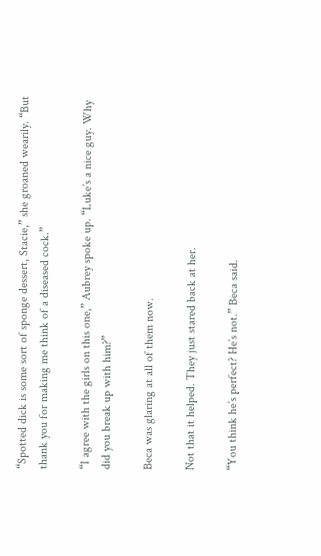“Spotted dick is some sort of sponge dessert, Stacie,” she groaned wearily. “But thank you for making me think of a diseased cock.”

“I agree with the girls on this one,” Aubrey spoke up. “Luke’s a nice guy. Why did you break up with him?”

Beca was glaring at all of them now.

Not that it helped. They just stared back at her.

“You think he’s perfect? He’s not.” Beca said.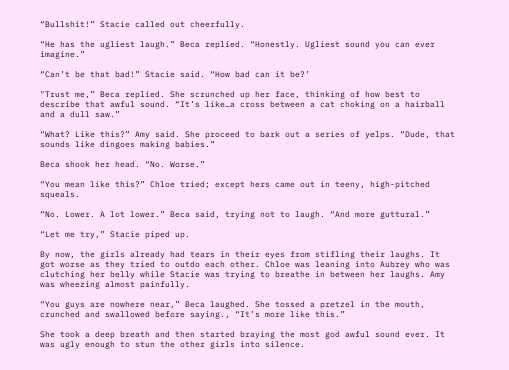“Bullshit!” Stacie called out cheerfully.

“He has the ugliest laugh.” Beca replied. “Honestly. Ugliest sound you can ever imagine.”

“Can’t be that bad!” Stacie said. “How bad can it be?’

"Trust me,” Beca replied. She scrunched up her face, thinking of how best to describe that awful sound. “It’s like…a cross between a cat choking on a hairball and a dull saw.”

“What? Like this?” Amy said. She proceed to bark out a series of yelps. “Dude, that sounds like dingoes making babies.”

Beca shook her head. “No. Worse.”

“You mean like this?” Chloe tried; except hers came out in teeny, high-pitched squeals.

“No. Lower. A lot lower.” Beca said, trying not to laugh. “And more guttural.”

“Let me try,” Stacie piped up.

By now, the girls already had tears in their eyes from stifling their laughs. It got worse as they tried to outdo each other. Chloe was leaning into Aubrey who was clutching her belly while Stacie was trying to breathe in between her laughs. Amy was wheezing almost painfully.

“You guys are nowhere near,” Beca laughed. She tossed a pretzel in the mouth, crunched and swallowed before saying., “It’s more like this.”

She took a deep breath and then started braying the most god awful sound ever. It was ugly enough to stun the other girls into silence.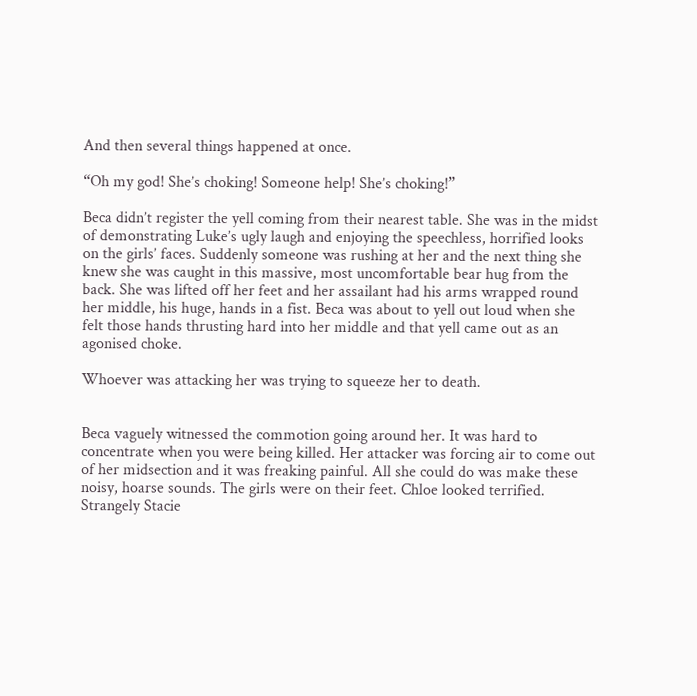And then several things happened at once.

“Oh my god! She’s choking! Someone help! She’s choking!”

Beca didn’t register the yell coming from their nearest table. She was in the midst of demonstrating Luke’s ugly laugh and enjoying the speechless, horrified looks on the girls’ faces. Suddenly someone was rushing at her and the next thing she knew she was caught in this massive, most uncomfortable bear hug from the back. She was lifted off her feet and her assailant had his arms wrapped round her middle, his huge, hands in a fist. Beca was about to yell out loud when she felt those hands thrusting hard into her middle and that yell came out as an agonised choke.

Whoever was attacking her was trying to squeeze her to death.


Beca vaguely witnessed the commotion going around her. It was hard to concentrate when you were being killed. Her attacker was forcing air to come out of her midsection and it was freaking painful. All she could do was make these noisy, hoarse sounds. The girls were on their feet. Chloe looked terrified. Strangely Stacie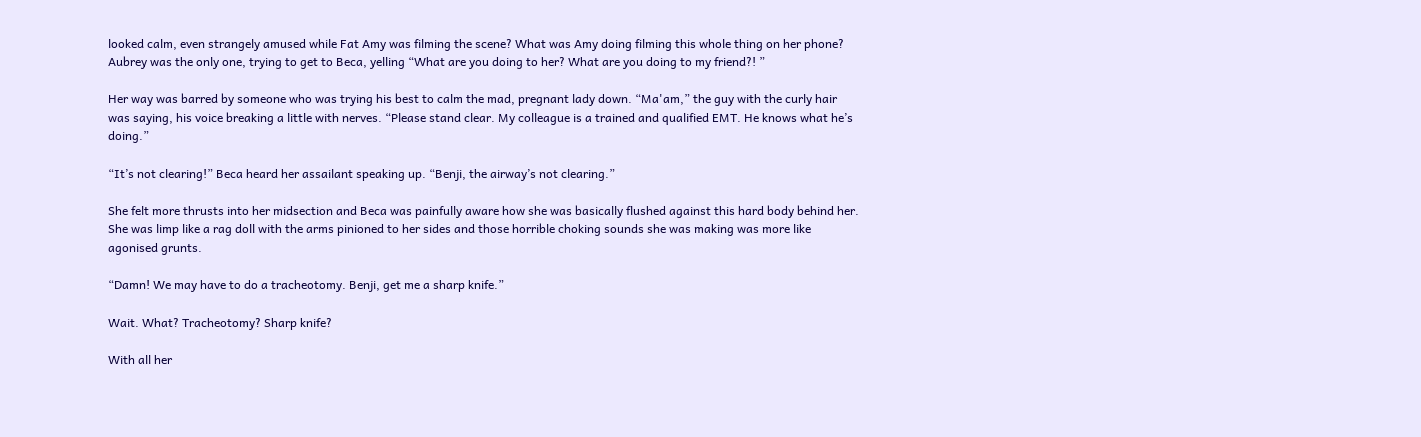looked calm, even strangely amused while Fat Amy was filming the scene? What was Amy doing filming this whole thing on her phone? Aubrey was the only one, trying to get to Beca, yelling “What are you doing to her? What are you doing to my friend?! ”

Her way was barred by someone who was trying his best to calm the mad, pregnant lady down. “Ma'am,” the guy with the curly hair was saying, his voice breaking a little with nerves. “Please stand clear. My colleague is a trained and qualified EMT. He knows what he’s doing.”

“It’s not clearing!” Beca heard her assailant speaking up. “Benji, the airway’s not clearing.”

She felt more thrusts into her midsection and Beca was painfully aware how she was basically flushed against this hard body behind her. She was limp like a rag doll with the arms pinioned to her sides and those horrible choking sounds she was making was more like agonised grunts.

“Damn! We may have to do a tracheotomy. Benji, get me a sharp knife.”

Wait. What? Tracheotomy? Sharp knife?

With all her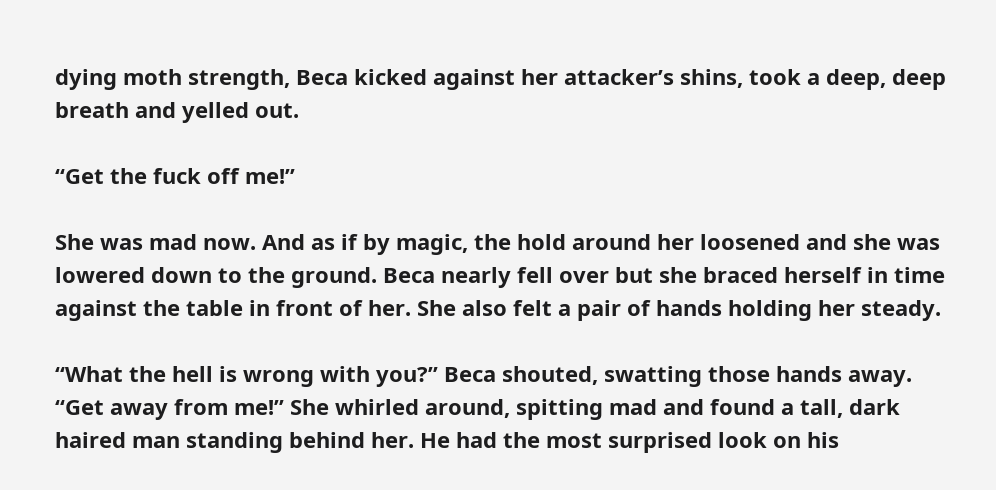dying moth strength, Beca kicked against her attacker’s shins, took a deep, deep breath and yelled out.

“Get the fuck off me!”

She was mad now. And as if by magic, the hold around her loosened and she was lowered down to the ground. Beca nearly fell over but she braced herself in time against the table in front of her. She also felt a pair of hands holding her steady.

“What the hell is wrong with you?” Beca shouted, swatting those hands away. “Get away from me!” She whirled around, spitting mad and found a tall, dark haired man standing behind her. He had the most surprised look on his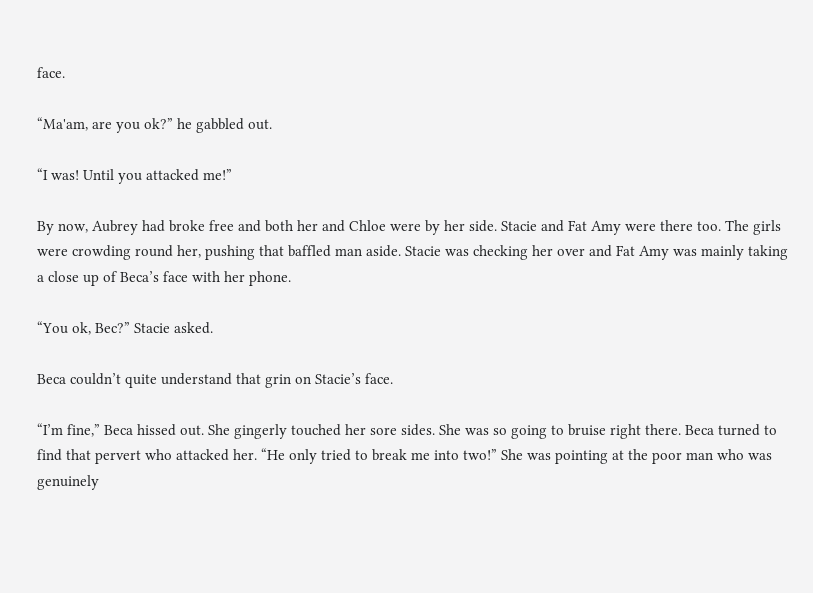face.

“Ma'am, are you ok?” he gabbled out.

“I was! Until you attacked me!”

By now, Aubrey had broke free and both her and Chloe were by her side. Stacie and Fat Amy were there too. The girls were crowding round her, pushing that baffled man aside. Stacie was checking her over and Fat Amy was mainly taking a close up of Beca’s face with her phone.

“You ok, Bec?” Stacie asked.

Beca couldn’t quite understand that grin on Stacie’s face.

“I’m fine,” Beca hissed out. She gingerly touched her sore sides. She was so going to bruise right there. Beca turned to find that pervert who attacked her. “He only tried to break me into two!” She was pointing at the poor man who was genuinely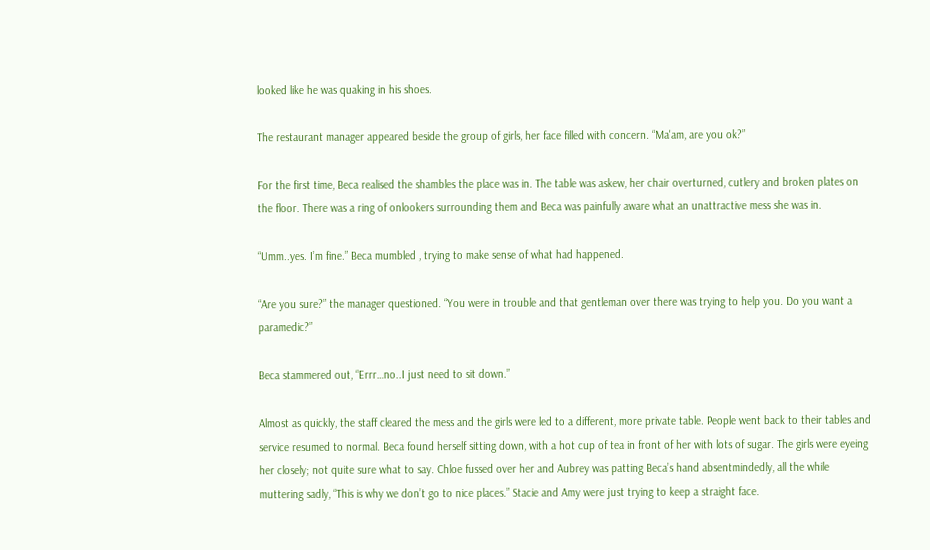looked like he was quaking in his shoes.

The restaurant manager appeared beside the group of girls, her face filled with concern. “Ma'am, are you ok?”

For the first time, Beca realised the shambles the place was in. The table was askew, her chair overturned, cutlery and broken plates on the floor. There was a ring of onlookers surrounding them and Beca was painfully aware what an unattractive mess she was in.

“Umm..yes. I’m fine.” Beca mumbled , trying to make sense of what had happened.

“Are you sure?” the manager questioned. “You were in trouble and that gentleman over there was trying to help you. Do you want a paramedic?”

Beca stammered out, “Errr…no..I just need to sit down.”

Almost as quickly, the staff cleared the mess and the girls were led to a different, more private table. People went back to their tables and service resumed to normal. Beca found herself sitting down, with a hot cup of tea in front of her with lots of sugar. The girls were eyeing her closely; not quite sure what to say. Chloe fussed over her and Aubrey was patting Beca’s hand absentmindedly, all the while muttering sadly, “This is why we don’t go to nice places.” Stacie and Amy were just trying to keep a straight face.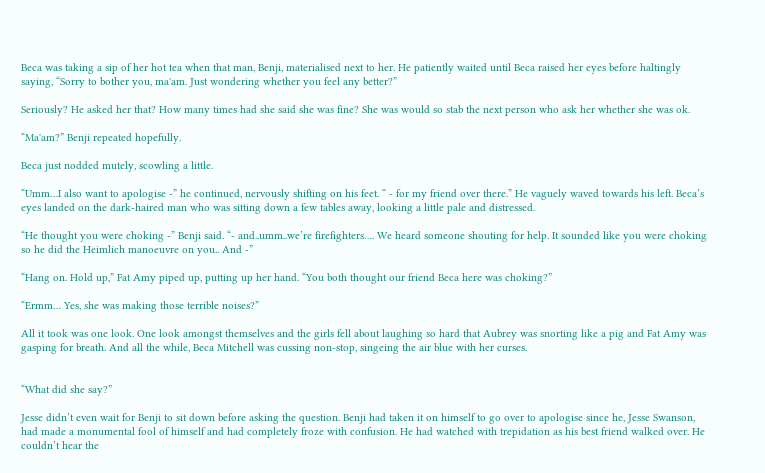Beca was taking a sip of her hot tea when that man, Benji, materialised next to her. He patiently waited until Beca raised her eyes before haltingly saying, “Sorry to bother you, ma'am. Just wondering whether you feel any better?”

Seriously? He asked her that? How many times had she said she was fine? She was would so stab the next person who ask her whether she was ok.

“Ma'am?” Benji repeated hopefully.

Beca just nodded mutely, scowling a little.

“Umm…I also want to apologise -” he continued, nervously shifting on his feet. “ - for my friend over there.” He vaguely waved towards his left. Beca’s eyes landed on the dark-haired man who was sitting down a few tables away, looking a little pale and distressed.

“He thought you were choking -” Benji said. “- and..umm..we’re firefighters…. We heard someone shouting for help. It sounded like you were choking so he did the Heimlich manoeuvre on you.. And -”

“Hang on. Hold up,” Fat Amy piped up, putting up her hand. “You both thought our friend Beca here was choking?”

“Ermm… Yes, she was making those terrible noises?”

All it took was one look. One look amongst themselves and the girls fell about laughing so hard that Aubrey was snorting like a pig and Fat Amy was gasping for breath. And all the while, Beca Mitchell was cussing non-stop, singeing the air blue with her curses.


“What did she say?”

Jesse didn’t even wait for Benji to sit down before asking the question. Benji had taken it on himself to go over to apologise since he, Jesse Swanson, had made a monumental fool of himself and had completely froze with confusion. He had watched with trepidation as his best friend walked over. He couldn’t hear the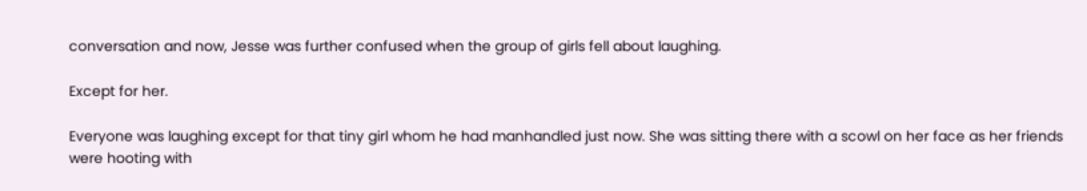conversation and now, Jesse was further confused when the group of girls fell about laughing.

Except for her.

Everyone was laughing except for that tiny girl whom he had manhandled just now. She was sitting there with a scowl on her face as her friends were hooting with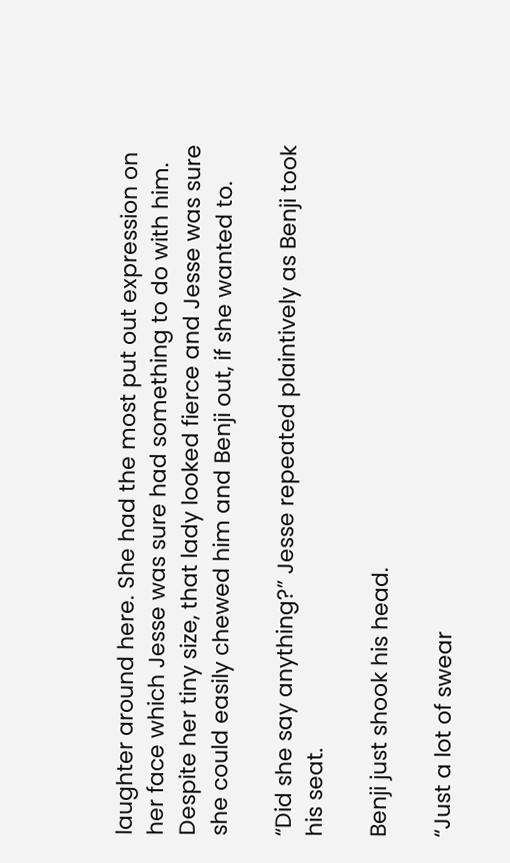laughter around here. She had the most put out expression on her face which Jesse was sure had something to do with him. Despite her tiny size, that lady looked fierce and Jesse was sure she could easily chewed him and Benji out, if she wanted to.

“Did she say anything?” Jesse repeated plaintively as Benji took his seat.

Benji just shook his head.

“Just a lot of swear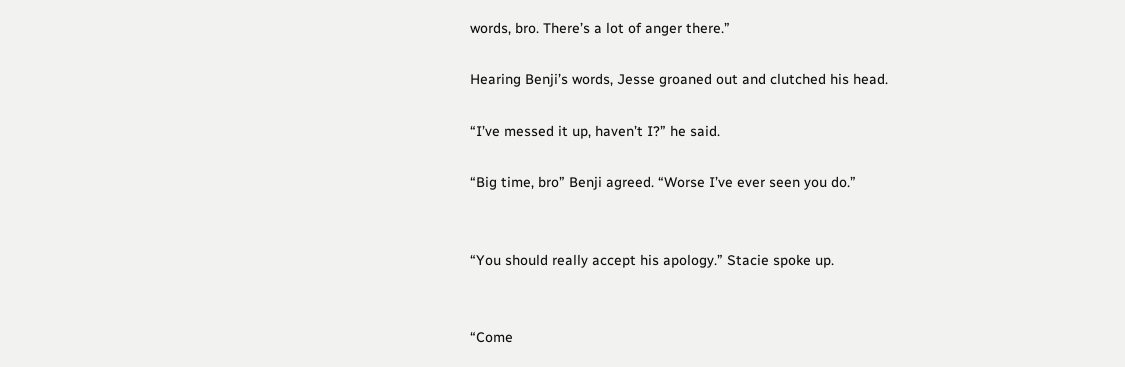words, bro. There’s a lot of anger there.”

Hearing Benji’s words, Jesse groaned out and clutched his head.

“I’ve messed it up, haven’t I?” he said.

“Big time, bro” Benji agreed. “Worse I’ve ever seen you do.”


“You should really accept his apology.” Stacie spoke up.


“Come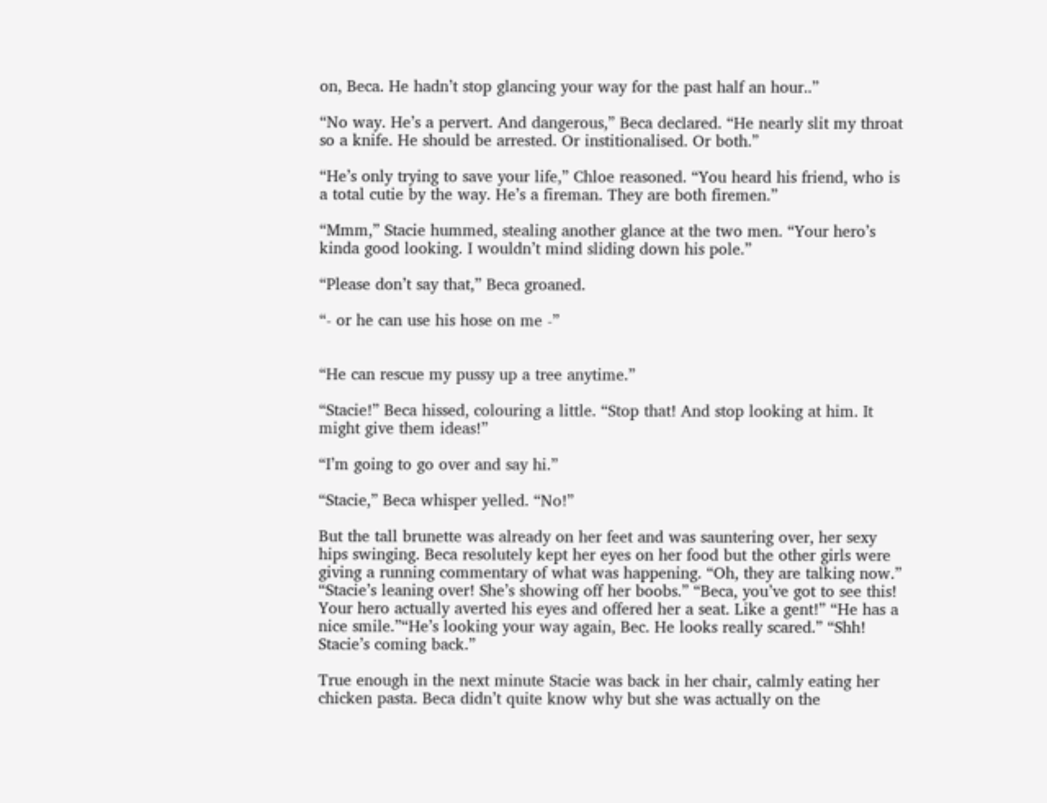on, Beca. He hadn’t stop glancing your way for the past half an hour..”

“No way. He’s a pervert. And dangerous,” Beca declared. “He nearly slit my throat so a knife. He should be arrested. Or institionalised. Or both.”

“He’s only trying to save your life,” Chloe reasoned. “You heard his friend, who is a total cutie by the way. He’s a fireman. They are both firemen.”

“Mmm,” Stacie hummed, stealing another glance at the two men. “Your hero’s kinda good looking. I wouldn’t mind sliding down his pole.”

“Please don’t say that,” Beca groaned.

“- or he can use his hose on me -”


“He can rescue my pussy up a tree anytime.”

“Stacie!” Beca hissed, colouring a little. “Stop that! And stop looking at him. It might give them ideas!”

“I’m going to go over and say hi.”

“Stacie,” Beca whisper yelled. “No!”

But the tall brunette was already on her feet and was sauntering over, her sexy hips swinging. Beca resolutely kept her eyes on her food but the other girls were giving a running commentary of what was happening. “Oh, they are talking now.” “Stacie’s leaning over! She’s showing off her boobs.” “Beca, you’ve got to see this! Your hero actually averted his eyes and offered her a seat. Like a gent!” “He has a nice smile.”“He’s looking your way again, Bec. He looks really scared.” “Shh! Stacie’s coming back.”

True enough in the next minute Stacie was back in her chair, calmly eating her chicken pasta. Beca didn’t quite know why but she was actually on the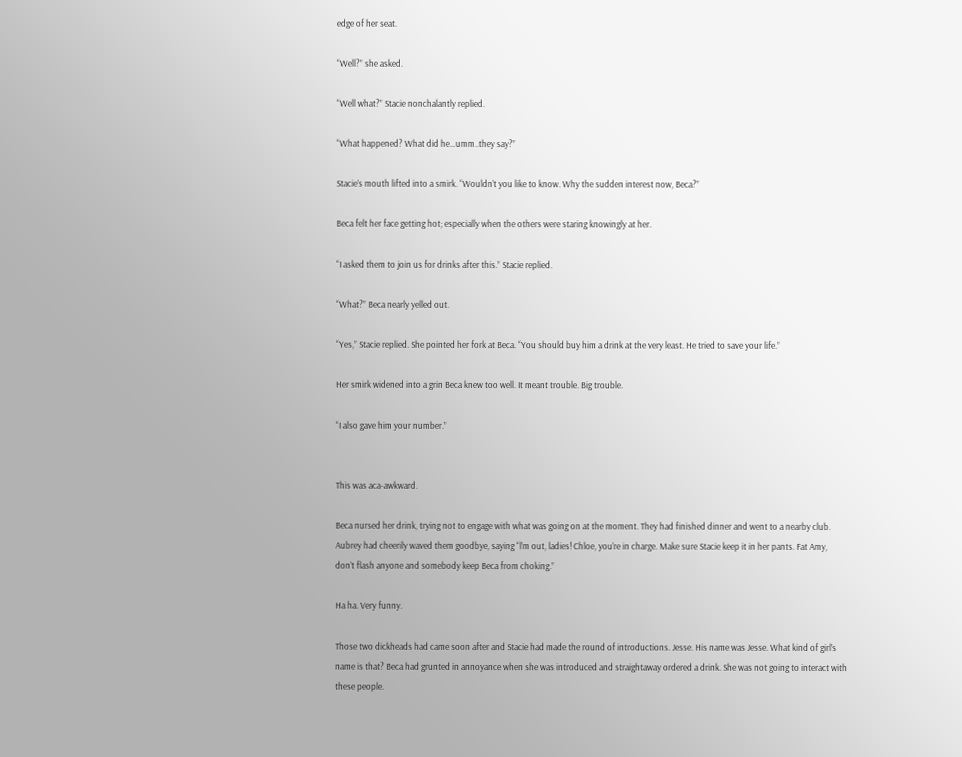edge of her seat.

“Well?” she asked.

“Well what?” Stacie nonchalantly replied.

“What happened? What did he…umm..they say?”

Stacie’s mouth lifted into a smirk. “Wouldn’t you like to know. Why the sudden interest now, Beca?”

Beca felt her face getting hot; especially when the others were staring knowingly at her.

“I asked them to join us for drinks after this.” Stacie replied.

“What?” Beca nearly yelled out.

“Yes,” Stacie replied. She pointed her fork at Beca. “You should buy him a drink at the very least. He tried to save your life.”

Her smirk widened into a grin Beca knew too well. It meant trouble. Big trouble.

“I also gave him your number.”


This was aca-awkward.

Beca nursed her drink, trying not to engage with what was going on at the moment. They had finished dinner and went to a nearby club. Aubrey had cheerily waved them goodbye, saying “l’m out, ladies! Chloe, you’re in charge. Make sure Stacie keep it in her pants. Fat Amy, don’t flash anyone and somebody keep Beca from choking.”

Ha ha. Very funny.

Those two dickheads had came soon after and Stacie had made the round of introductions. Jesse. His name was Jesse. What kind of girl’s name is that? Beca had grunted in annoyance when she was introduced and straightaway ordered a drink. She was not going to interact with these people.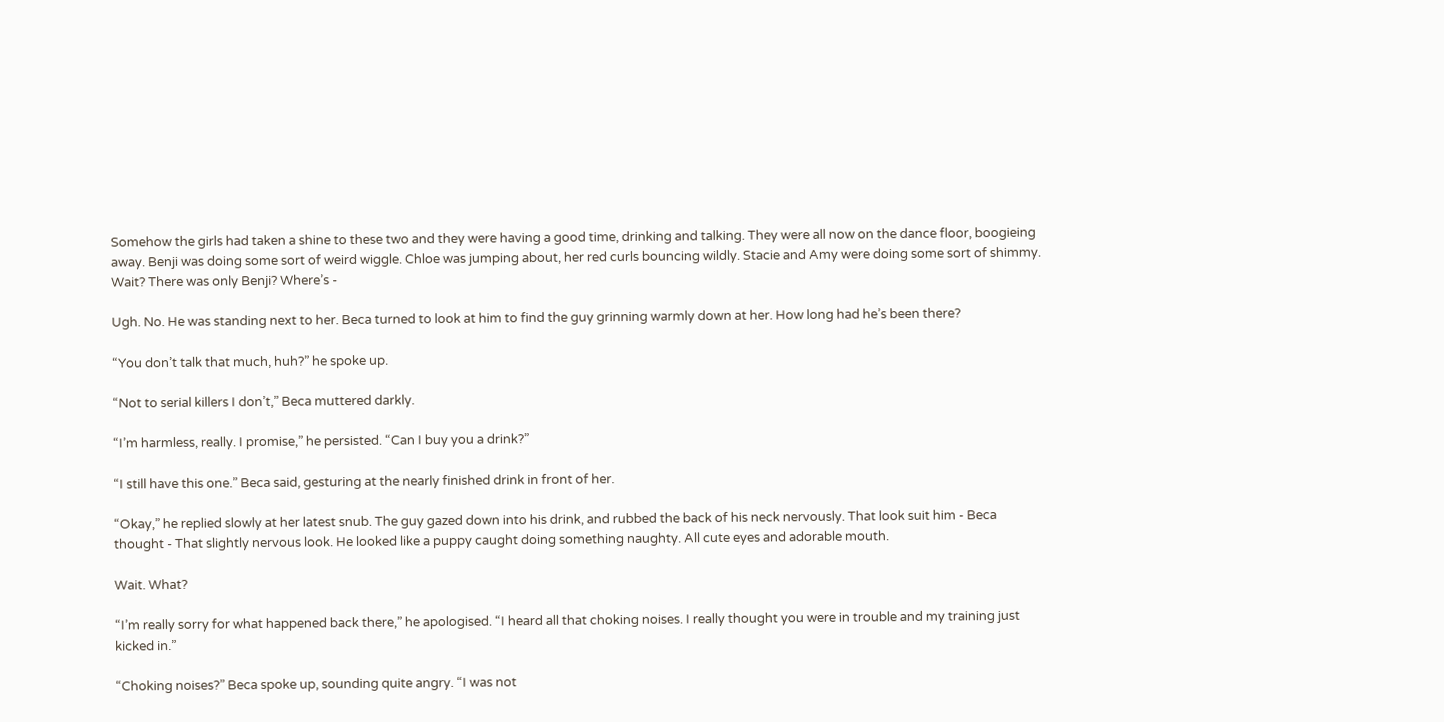Somehow the girls had taken a shine to these two and they were having a good time, drinking and talking. They were all now on the dance floor, boogieing away. Benji was doing some sort of weird wiggle. Chloe was jumping about, her red curls bouncing wildly. Stacie and Amy were doing some sort of shimmy. Wait? There was only Benji? Where’s -

Ugh. No. He was standing next to her. Beca turned to look at him to find the guy grinning warmly down at her. How long had he’s been there?

“You don’t talk that much, huh?” he spoke up.

“Not to serial killers I don’t,” Beca muttered darkly.

“I’m harmless, really. I promise,” he persisted. “Can I buy you a drink?”

“I still have this one.” Beca said, gesturing at the nearly finished drink in front of her.

“Okay,” he replied slowly at her latest snub. The guy gazed down into his drink, and rubbed the back of his neck nervously. That look suit him - Beca thought - That slightly nervous look. He looked like a puppy caught doing something naughty. All cute eyes and adorable mouth.

Wait. What?

“I’m really sorry for what happened back there,” he apologised. “I heard all that choking noises. I really thought you were in trouble and my training just kicked in.”

“Choking noises?” Beca spoke up, sounding quite angry. “I was not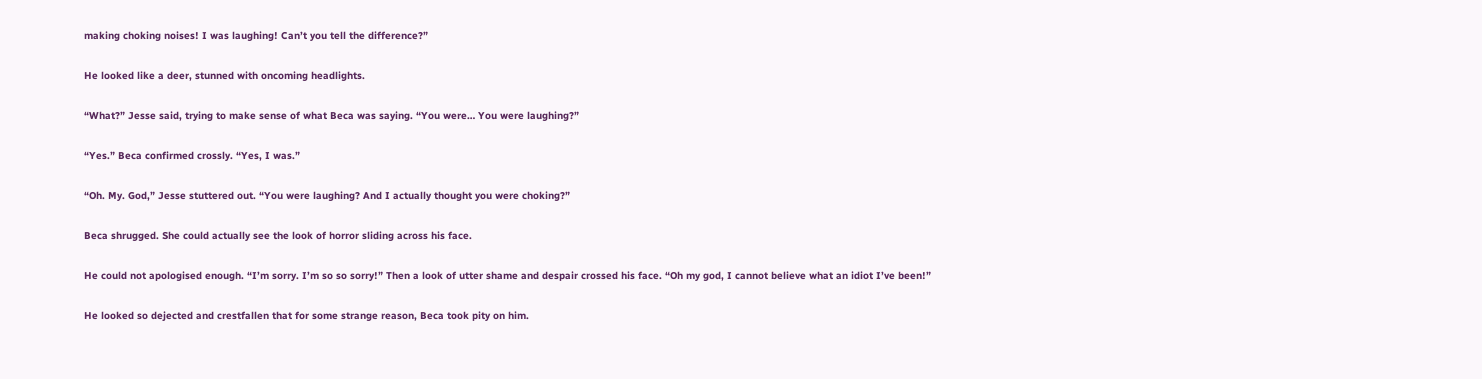making choking noises! I was laughing! Can’t you tell the difference?”

He looked like a deer, stunned with oncoming headlights.

“What?” Jesse said, trying to make sense of what Beca was saying. “You were… You were laughing?”

“Yes.” Beca confirmed crossly. “Yes, I was.”

“Oh. My. God,” Jesse stuttered out. “You were laughing? And I actually thought you were choking?”

Beca shrugged. She could actually see the look of horror sliding across his face.

He could not apologised enough. “I’m sorry. I’m so so sorry!” Then a look of utter shame and despair crossed his face. “Oh my god, I cannot believe what an idiot I’ve been!”

He looked so dejected and crestfallen that for some strange reason, Beca took pity on him.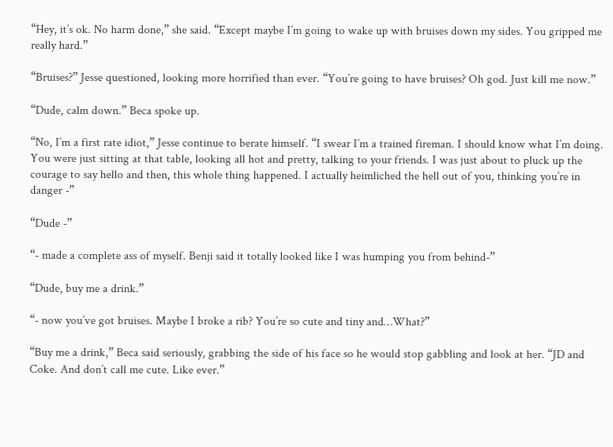“Hey, it’s ok. No harm done,” she said. “Except maybe I’m going to wake up with bruises down my sides. You gripped me really hard.”

“Bruises?” Jesse questioned, looking more horrified than ever. “You’re going to have bruises? Oh god. Just kill me now.”

“Dude, calm down.” Beca spoke up.

“No, I’m a first rate idiot,” Jesse continue to berate himself. “I swear I’m a trained fireman. I should know what I’m doing. You were just sitting at that table, looking all hot and pretty, talking to your friends. I was just about to pluck up the courage to say hello and then, this whole thing happened. I actually heimliched the hell out of you, thinking you’re in danger -”

“Dude -”

“- made a complete ass of myself. Benji said it totally looked like I was humping you from behind-”

“Dude, buy me a drink.”

“- now you’ve got bruises. Maybe I broke a rib? You’re so cute and tiny and…What?”

“Buy me a drink,” Beca said seriously, grabbing the side of his face so he would stop gabbling and look at her. “JD and Coke. And don’t call me cute. Like ever.”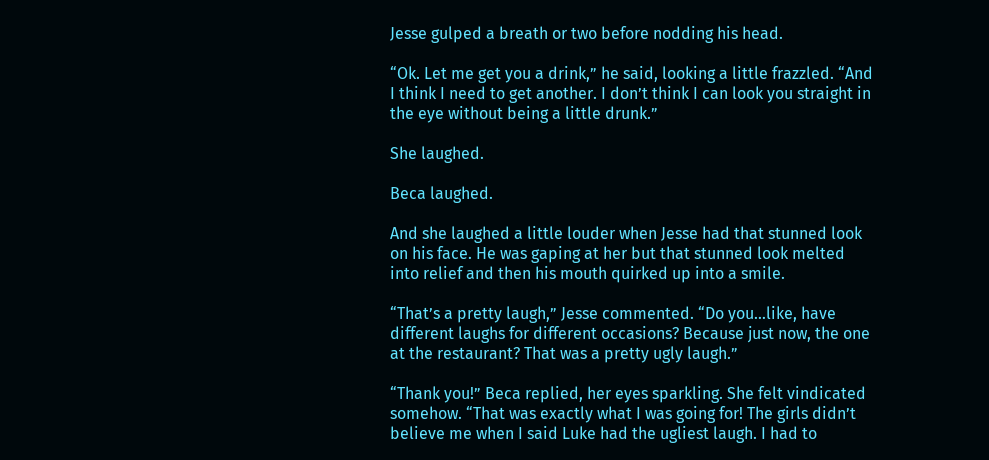Jesse gulped a breath or two before nodding his head.

“Ok. Let me get you a drink,” he said, looking a little frazzled. “And I think I need to get another. I don’t think I can look you straight in the eye without being a little drunk.”

She laughed.

Beca laughed.

And she laughed a little louder when Jesse had that stunned look on his face. He was gaping at her but that stunned look melted into relief and then his mouth quirked up into a smile.

“That’s a pretty laugh,” Jesse commented. “Do you…like, have different laughs for different occasions? Because just now, the one at the restaurant? That was a pretty ugly laugh.”

“Thank you!” Beca replied, her eyes sparkling. She felt vindicated somehow. “That was exactly what I was going for! The girls didn’t believe me when I said Luke had the ugliest laugh. I had to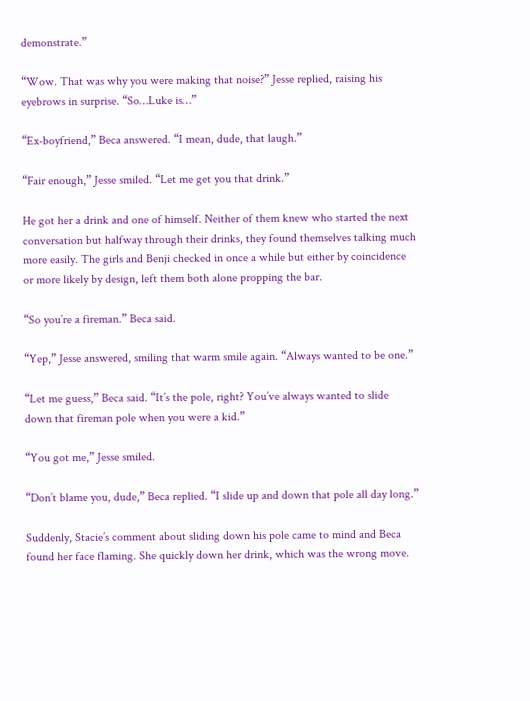demonstrate.”

“Wow. That was why you were making that noise?” Jesse replied, raising his eyebrows in surprise. “So…Luke is…”

“Ex-boyfriend,” Beca answered. “I mean, dude, that laugh.”

“Fair enough,” Jesse smiled. “Let me get you that drink.”

He got her a drink and one of himself. Neither of them knew who started the next conversation but halfway through their drinks, they found themselves talking much more easily. The girls and Benji checked in once a while but either by coincidence or more likely by design, left them both alone propping the bar.

“So you’re a fireman.” Beca said.

“Yep,” Jesse answered, smiling that warm smile again. “Always wanted to be one.”

“Let me guess,” Beca said. “It’s the pole, right? You’ve always wanted to slide down that fireman pole when you were a kid.”

“You got me,” Jesse smiled.

“Don’t blame you, dude,” Beca replied. “I slide up and down that pole all day long.”

Suddenly, Stacie’s comment about sliding down his pole came to mind and Beca found her face flaming. She quickly down her drink, which was the wrong move.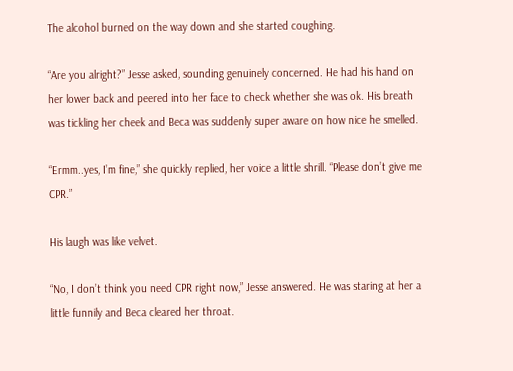The alcohol burned on the way down and she started coughing.

“Are you alright?” Jesse asked, sounding genuinely concerned. He had his hand on her lower back and peered into her face to check whether she was ok. His breath was tickling her cheek and Beca was suddenly super aware on how nice he smelled.

“Ermm..yes, I’m fine,” she quickly replied, her voice a little shrill. “Please don’t give me CPR.”

His laugh was like velvet.

“No, I don’t think you need CPR right now,” Jesse answered. He was staring at her a little funnily and Beca cleared her throat.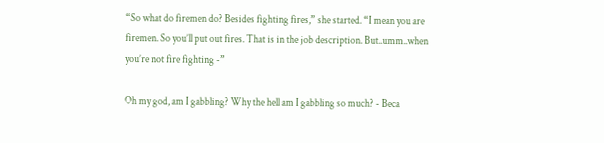“So what do firemen do? Besides fighting fires,” she started. “I mean you are firemen. So you’ll put out fires. That is in the job description. But..umm..when you’re not fire fighting -”

Oh my god, am I gabbling? Why the hell am I gabbling so much? - Beca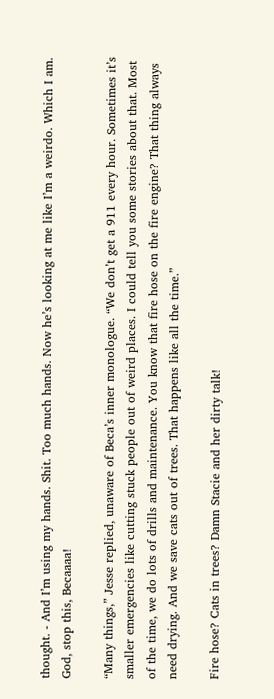thought. - And I’m using my hands. Shit. Too much hands. Now he’s looking at me like I’m a weirdo. Which I am. God, stop this, Becaaaa!

“Many things,” Jesse replied, unaware of Beca’s inner monologue. “We don’t get a 911 every hour. Sometimes it’s smaller emergencies like cutting stuck people out of weird places. I could tell you some stories about that. Most of the time, we do lots of drills and maintenance. You know that fire hose on the fire engine? That thing always need drying. And we save cats out of trees. That happens like all the time.”

Fire hose? Cats in trees? Damn Stacie and her dirty talk!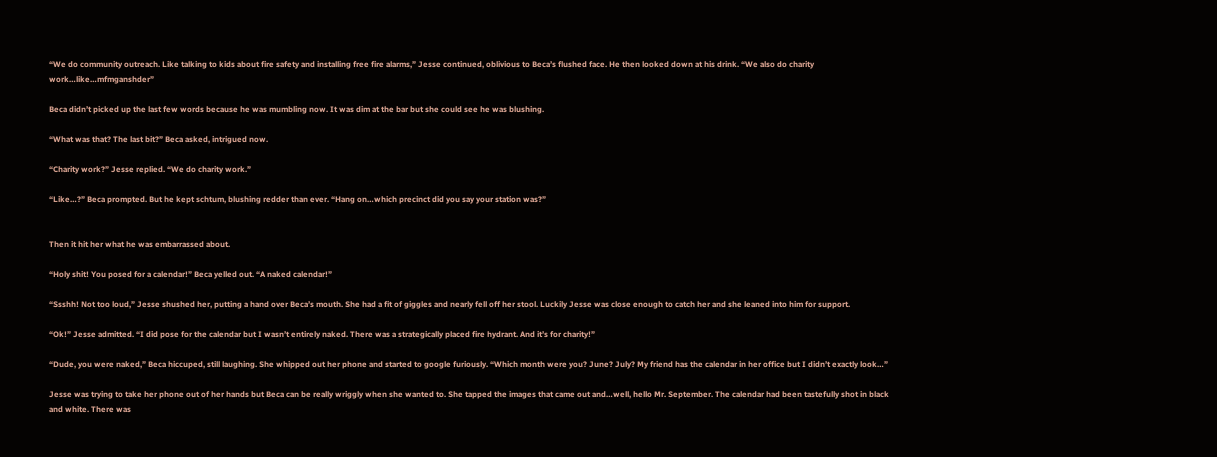“We do community outreach. Like talking to kids about fire safety and installing free fire alarms,” Jesse continued, oblivious to Beca’s flushed face. He then looked down at his drink. “We also do charity work…like…mfmganshder”

Beca didn’t picked up the last few words because he was mumbling now. It was dim at the bar but she could see he was blushing.

“What was that? The last bit?” Beca asked, intrigued now.

“Charity work?” Jesse replied. “We do charity work.”

“Like…?” Beca prompted. But he kept schtum, blushing redder than ever. “Hang on…which precinct did you say your station was?”


Then it hit her what he was embarrassed about.

“Holy shit! You posed for a calendar!” Beca yelled out. “A naked calendar!”

“Ssshh! Not too loud,” Jesse shushed her, putting a hand over Beca’s mouth. She had a fit of giggles and nearly fell off her stool. Luckily Jesse was close enough to catch her and she leaned into him for support.

“Ok!” Jesse admitted. “I did pose for the calendar but I wasn’t entirely naked. There was a strategically placed fire hydrant. And it’s for charity!”

“Dude, you were naked,” Beca hiccuped, still laughing. She whipped out her phone and started to google furiously. “Which month were you? June? July? My friend has the calendar in her office but I didn’t exactly look…”

Jesse was trying to take her phone out of her hands but Beca can be really wriggly when she wanted to. She tapped the images that came out and…well, hello Mr. September. The calendar had been tastefully shot in black and white. There was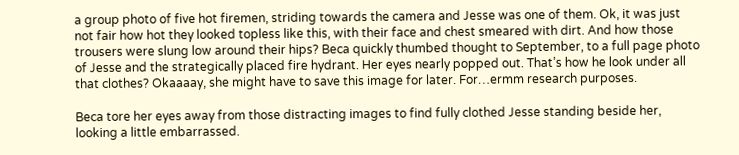a group photo of five hot firemen, striding towards the camera and Jesse was one of them. Ok, it was just not fair how hot they looked topless like this, with their face and chest smeared with dirt. And how those trousers were slung low around their hips? Beca quickly thumbed thought to September, to a full page photo of Jesse and the strategically placed fire hydrant. Her eyes nearly popped out. That’s how he look under all that clothes? Okaaaay, she might have to save this image for later. For…ermm research purposes.

Beca tore her eyes away from those distracting images to find fully clothed Jesse standing beside her, looking a little embarrassed.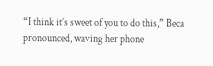“I think it’s sweet of you to do this,” Beca pronounced, waving her phone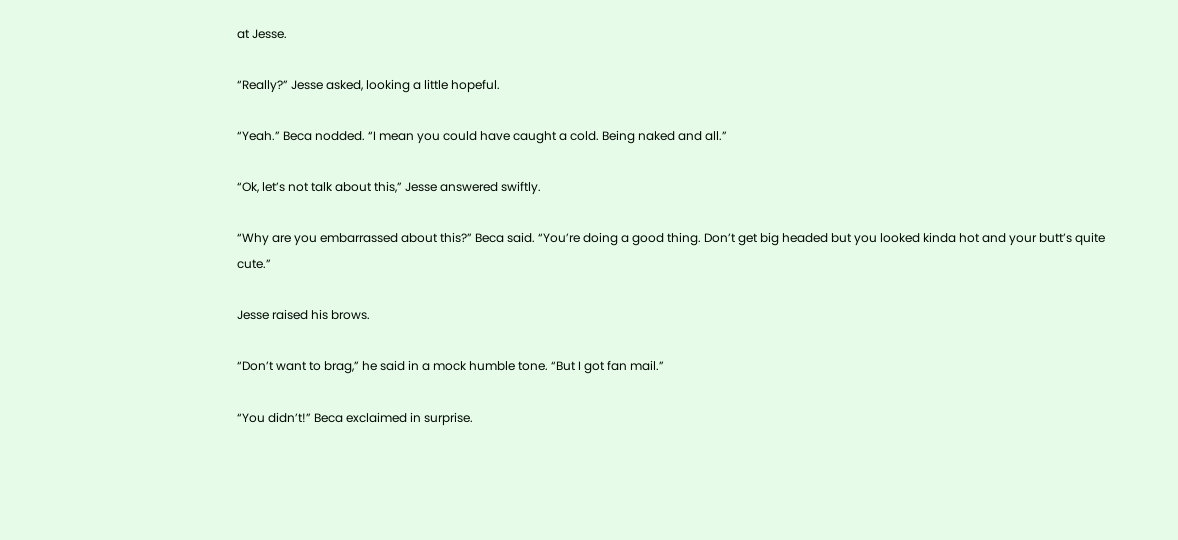at Jesse.

“Really?” Jesse asked, looking a little hopeful.

“Yeah.” Beca nodded. “I mean you could have caught a cold. Being naked and all.”

“Ok, let’s not talk about this,” Jesse answered swiftly.

“Why are you embarrassed about this?” Beca said. “You’re doing a good thing. Don’t get big headed but you looked kinda hot and your butt’s quite cute.”

Jesse raised his brows.

“Don’t want to brag,” he said in a mock humble tone. “But I got fan mail.”

“You didn’t!” Beca exclaimed in surprise.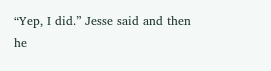“Yep, I did.” Jesse said and then he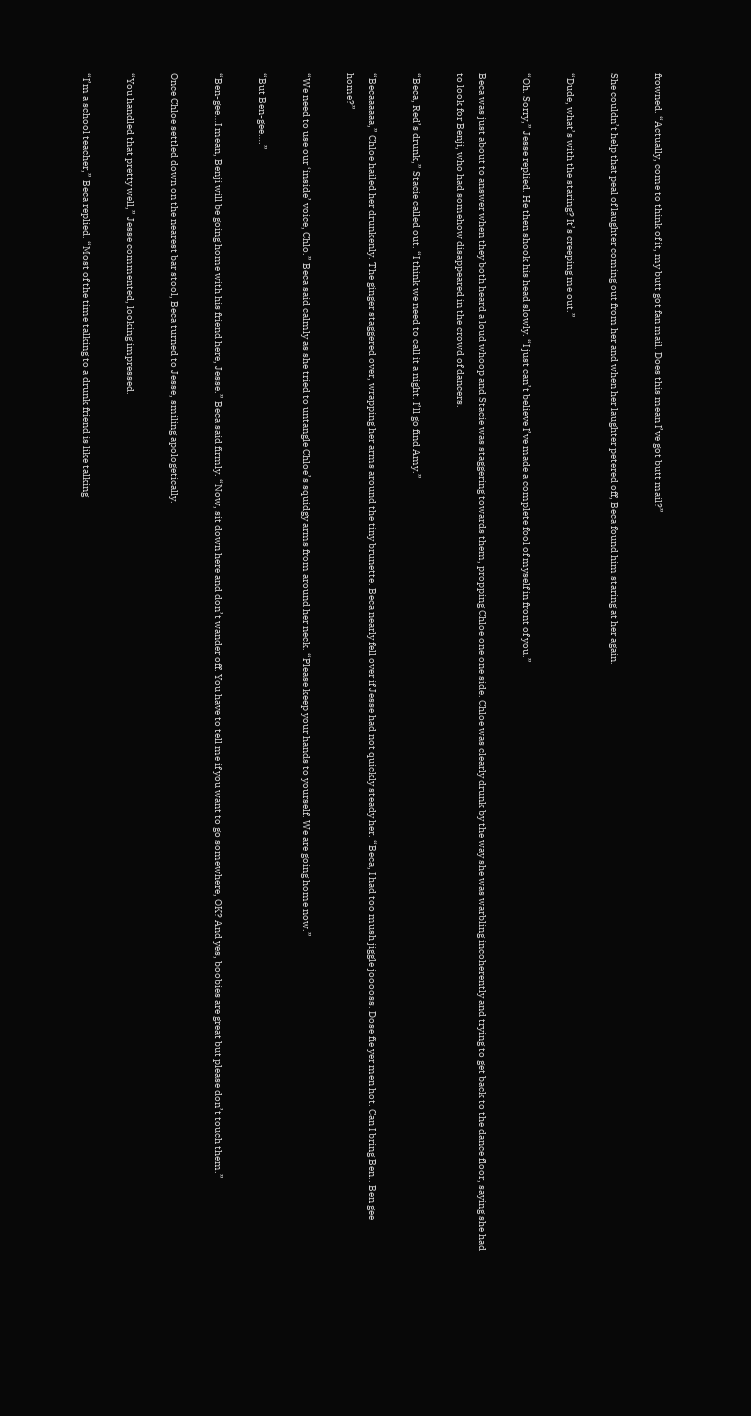frowned. “Actually, come to think of it, my butt got fan mail. Does this mean I’ve got butt mail?”

She couldn’t help that peal of laughter coming out from her and when her laughter petered off, Beca found him staring at her again.

“Dude, what’s with the staring? It’s creeping me out.”

“Oh. Sorry,” Jesse replied. He then shook his head slowly. “I just can’t believe I’ve made a complete fool of myself in front of you.”

Beca was just about to answer when they both heard a loud whoop and Stacie was staggering towards them, propping Chloe one one side. Chloe was clearly drunk by the way she was warbling incoherently and trying to get back to the dance floor, saying she had to look for Benji, who had somehow disappeared in the crowd of dancers.

“Beca, Red’s drunk,” Stacie called out. “I think we need to call it a night. I’ll go find Amy.”

“Becaaaaaa,” Chloe hailed her drunkenly. The ginger staggered over, wrapping her arms around the tiny brunette. Beca nearly fell over if Jesse had not quickly steady her. “Beca, I had too mush jiggle jooooss. Dose fie yer men hot. Can I bring Ben.. Ben gee home?”

“We need to use our ‘inside’ voice, Chlo.” Beca said calmly as she tried to untangle Chloe’s squidgy arms from around her neck. “Please keep your hands to yourself. We are going home now.”

“But Ben-gee….”

“Ben-gee…I mean, Benji will be going home with his friend here, Jesse.” Beca said firmly. “Now, sit down here and don’t wander off. You have to tell me if you want to go somewhere, OK? And yes, boobies are great but please don’t touch them.”

Once Chloe settled down on the nearest bar stool, Beca turned to Jesse, smiling apologetically.

“You handled that pretty well,” Jesse commented, looking impressed.

“I’m a school teacher,” Beca replied. “Most of the time talking to a drunk friend is like talking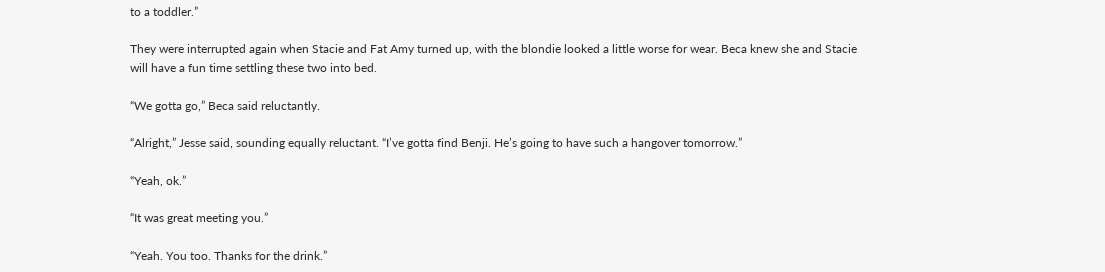to a toddler.”

They were interrupted again when Stacie and Fat Amy turned up, with the blondie looked a little worse for wear. Beca knew she and Stacie will have a fun time settling these two into bed.

“We gotta go,” Beca said reluctantly.

“Alright,” Jesse said, sounding equally reluctant. “I’ve gotta find Benji. He’s going to have such a hangover tomorrow.”

“Yeah, ok.”

“It was great meeting you.”

“Yeah. You too. Thanks for the drink.”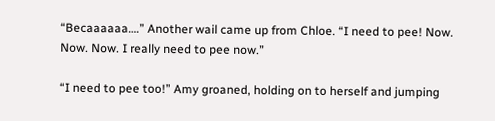“Becaaaaaa….” Another wail came up from Chloe. “I need to pee! Now. Now. Now. I really need to pee now.”

“I need to pee too!” Amy groaned, holding on to herself and jumping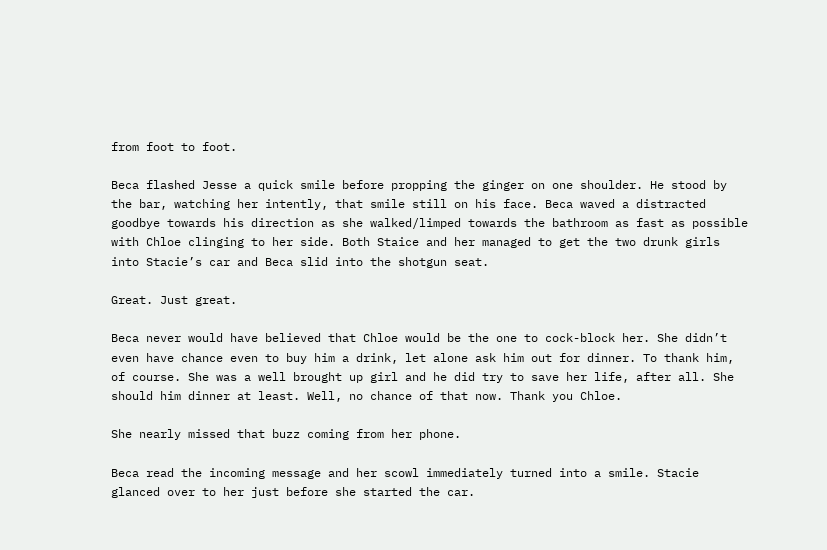from foot to foot.

Beca flashed Jesse a quick smile before propping the ginger on one shoulder. He stood by the bar, watching her intently, that smile still on his face. Beca waved a distracted goodbye towards his direction as she walked/limped towards the bathroom as fast as possible with Chloe clinging to her side. Both Staice and her managed to get the two drunk girls into Stacie’s car and Beca slid into the shotgun seat.

Great. Just great.

Beca never would have believed that Chloe would be the one to cock-block her. She didn’t even have chance even to buy him a drink, let alone ask him out for dinner. To thank him, of course. She was a well brought up girl and he did try to save her life, after all. She should him dinner at least. Well, no chance of that now. Thank you Chloe.

She nearly missed that buzz coming from her phone.

Beca read the incoming message and her scowl immediately turned into a smile. Stacie glanced over to her just before she started the car.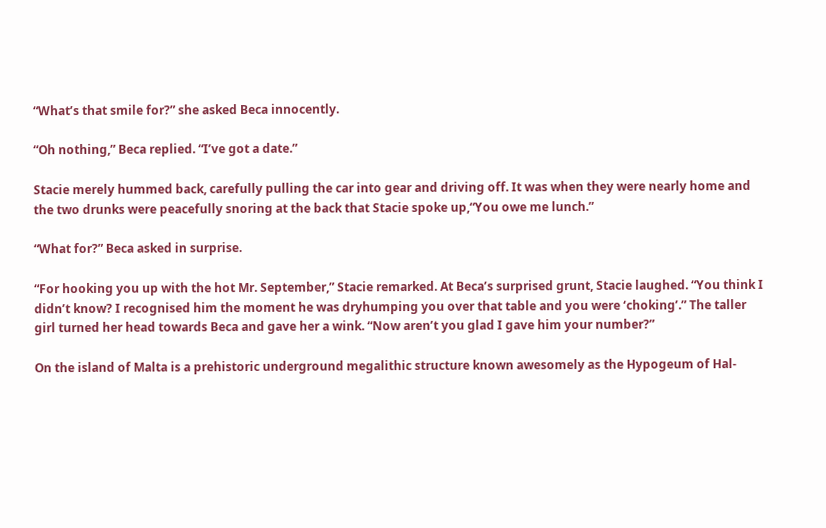“What’s that smile for?” she asked Beca innocently.

“Oh nothing,” Beca replied. “I’ve got a date.”

Stacie merely hummed back, carefully pulling the car into gear and driving off. It was when they were nearly home and the two drunks were peacefully snoring at the back that Stacie spoke up,“You owe me lunch.”

“What for?” Beca asked in surprise.

“For hooking you up with the hot Mr. September,” Stacie remarked. At Beca’s surprised grunt, Stacie laughed. “You think I didn’t know? I recognised him the moment he was dryhumping you over that table and you were ‘choking’.” The taller girl turned her head towards Beca and gave her a wink. “Now aren’t you glad I gave him your number?”

On the island of Malta is a prehistoric underground megalithic structure known awesomely as the Hypogeum of Hal-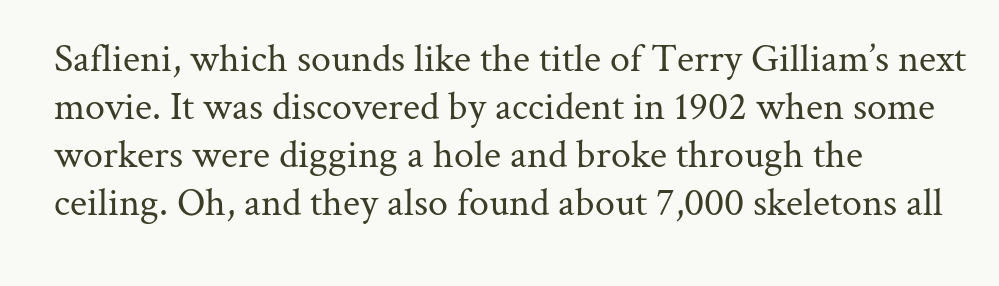Saflieni, which sounds like the title of Terry Gilliam’s next movie. It was discovered by accident in 1902 when some workers were digging a hole and broke through the ceiling. Oh, and they also found about 7,000 skeletons all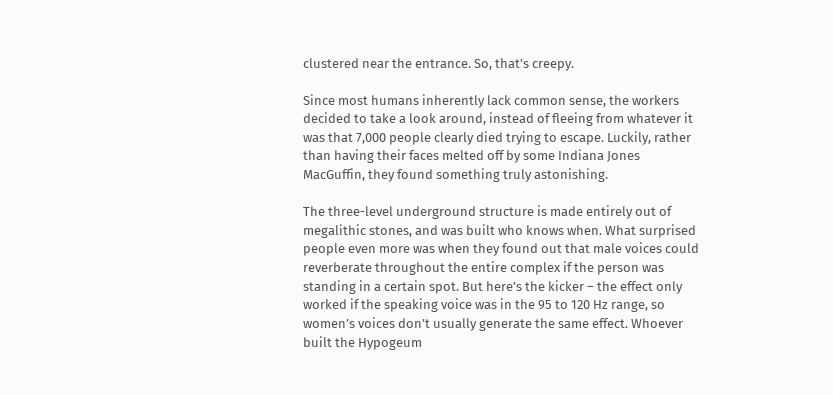clustered near the entrance. So, that’s creepy.

Since most humans inherently lack common sense, the workers decided to take a look around, instead of fleeing from whatever it was that 7,000 people clearly died trying to escape. Luckily, rather than having their faces melted off by some Indiana Jones MacGuffin, they found something truly astonishing.

The three-level underground structure is made entirely out of megalithic stones, and was built who knows when. What surprised people even more was when they found out that male voices could reverberate throughout the entire complex if the person was standing in a certain spot. But here’s the kicker – the effect only worked if the speaking voice was in the 95 to 120 Hz range, so women’s voices don’t usually generate the same effect. Whoever built the Hypogeum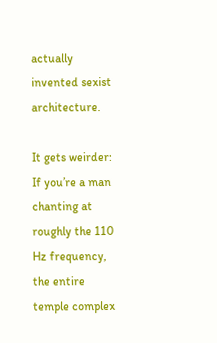actually invented sexist architecture.

It gets weirder: If you’re a man chanting at roughly the 110 Hz frequency, the entire temple complex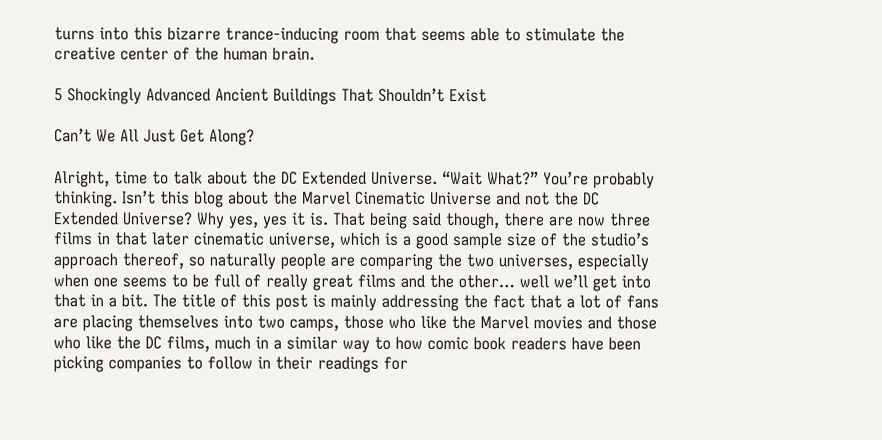turns into this bizarre trance-inducing room that seems able to stimulate the creative center of the human brain.

5 Shockingly Advanced Ancient Buildings That Shouldn’t Exist

Can’t We All Just Get Along?

Alright, time to talk about the DC Extended Universe. “Wait What?” You’re probably thinking. Isn’t this blog about the Marvel Cinematic Universe and not the DC Extended Universe? Why yes, yes it is. That being said though, there are now three films in that later cinematic universe, which is a good sample size of the studio’s approach thereof, so naturally people are comparing the two universes, especially when one seems to be full of really great films and the other… well we’ll get into that in a bit. The title of this post is mainly addressing the fact that a lot of fans are placing themselves into two camps, those who like the Marvel movies and those who like the DC films, much in a similar way to how comic book readers have been picking companies to follow in their readings for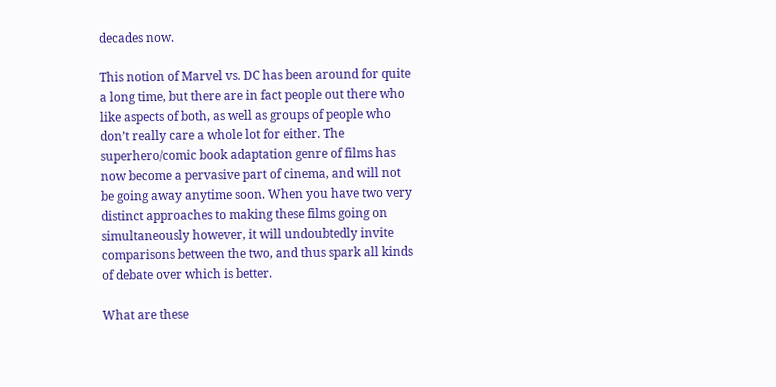decades now.

This notion of Marvel vs. DC has been around for quite a long time, but there are in fact people out there who like aspects of both, as well as groups of people who don’t really care a whole lot for either. The superhero/comic book adaptation genre of films has now become a pervasive part of cinema, and will not be going away anytime soon. When you have two very distinct approaches to making these films going on simultaneously however, it will undoubtedly invite comparisons between the two, and thus spark all kinds of debate over which is better.

What are these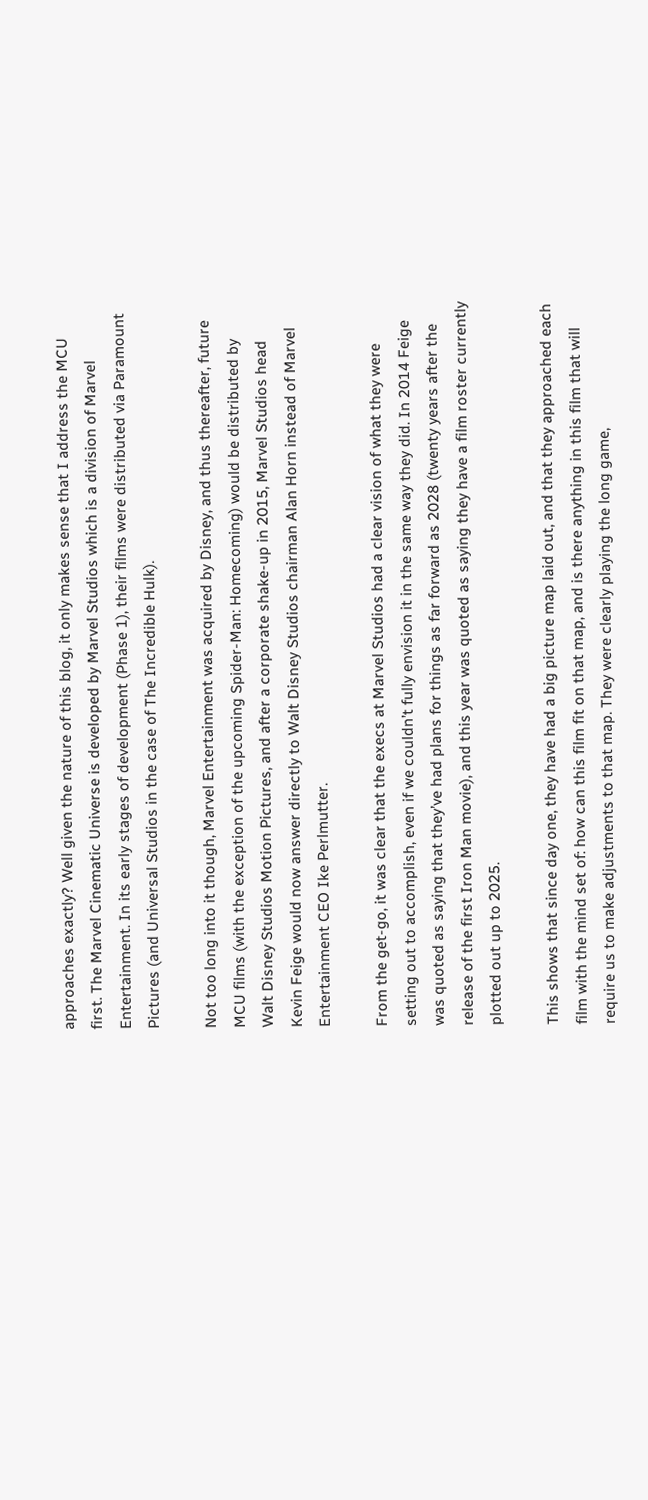approaches exactly? Well given the nature of this blog, it only makes sense that I address the MCU first. The Marvel Cinematic Universe is developed by Marvel Studios which is a division of Marvel Entertainment. In its early stages of development (Phase 1), their films were distributed via Paramount Pictures (and Universal Studios in the case of The Incredible Hulk).

Not too long into it though, Marvel Entertainment was acquired by Disney, and thus thereafter, future MCU films (with the exception of the upcoming Spider-Man: Homecoming) would be distributed by Walt Disney Studios Motion Pictures, and after a corporate shake-up in 2015, Marvel Studios head Kevin Feige would now answer directly to Walt Disney Studios chairman Alan Horn instead of Marvel Entertainment CEO Ike Perlmutter.

From the get-go, it was clear that the execs at Marvel Studios had a clear vision of what they were setting out to accomplish, even if we couldn’t fully envision it in the same way they did. In 2014 Feige was quoted as saying that they’ve had plans for things as far forward as 2028 (twenty years after the release of the first Iron Man movie), and this year was quoted as saying they have a film roster currently plotted out up to 2025.

This shows that since day one, they have had a big picture map laid out, and that they approached each film with the mind set of: how can this film fit on that map, and is there anything in this film that will require us to make adjustments to that map. They were clearly playing the long game,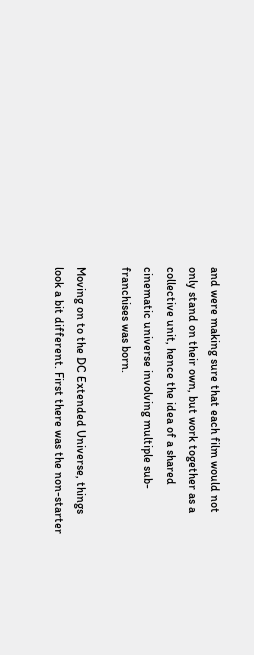and were making sure that each film would not only stand on their own, but work together as a collective unit, hence the idea of a shared cinematic universe involving multiple sub-franchises was born.

Moving on to the DC Extended Universe, things look a bit different. First there was the non-starter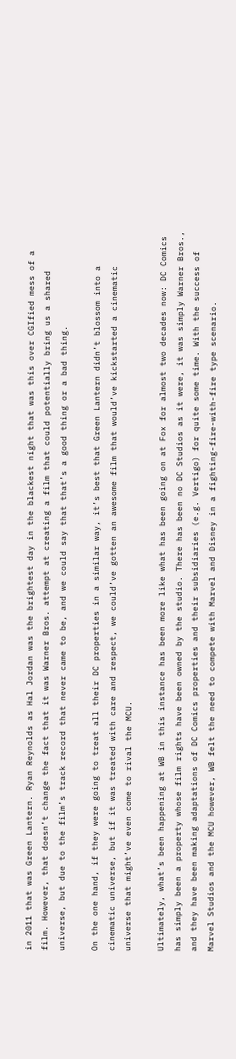in 2011 that was Green Lantern. Ryan Reynolds as Hal Jordan was the brightest day in the blackest night that was this over CGIfied mess of a film. However, that doesn’t change the fact that it was Warner Bros. attempt at creating a film that could potentially bring us a shared universe, but due to the film’s track record that never came to be, and we could say that that’s a good thing or a bad thing.

On the one hand, if they were going to treat all their DC properties in a similar way, it’s best that Green Lantern didn’t blossom into a cinematic universe, but if it was treated with care and respect, we could’ve gotten an awesome film that would’ve kickstarted a cinematic universe that might’ve even come to rival the MCU.

Ultimately, what’s been happening at WB in this instance has been more like what has been going on at Fox for almost two decades now: DC Comics has simply been a property whose film rights have been owned by the studio. There has been no DC Studios as it were, it was simply Warner Bros., and they have been making adaptations of DC Comics properties and their subsidiaries (e.g. Vertigo) for quite some time. With the success of Marvel Studios and the MCU however, WB felt the need to compete with Marvel and Disney in a fighting-fire-with-fire type scenario.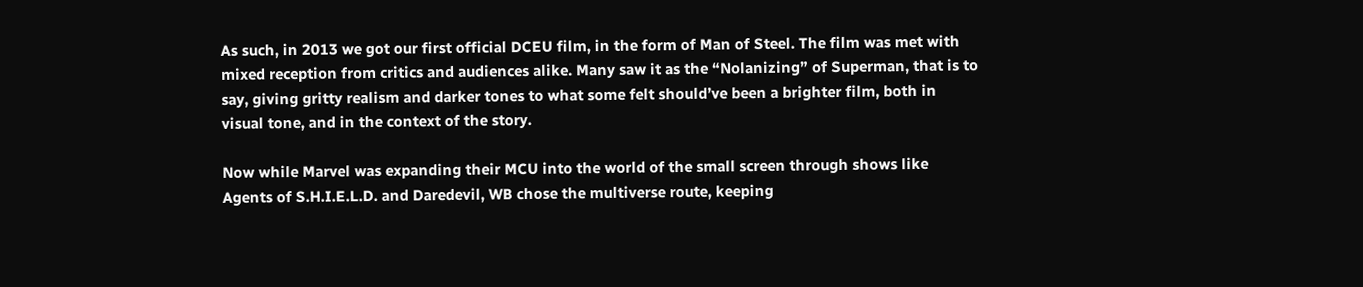As such, in 2013 we got our first official DCEU film, in the form of Man of Steel. The film was met with mixed reception from critics and audiences alike. Many saw it as the “Nolanizing” of Superman, that is to say, giving gritty realism and darker tones to what some felt should’ve been a brighter film, both in visual tone, and in the context of the story.

Now while Marvel was expanding their MCU into the world of the small screen through shows like Agents of S.H.I.E.L.D. and Daredevil, WB chose the multiverse route, keeping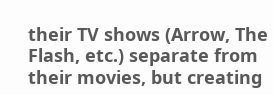their TV shows (Arrow, The Flash, etc.) separate from their movies, but creating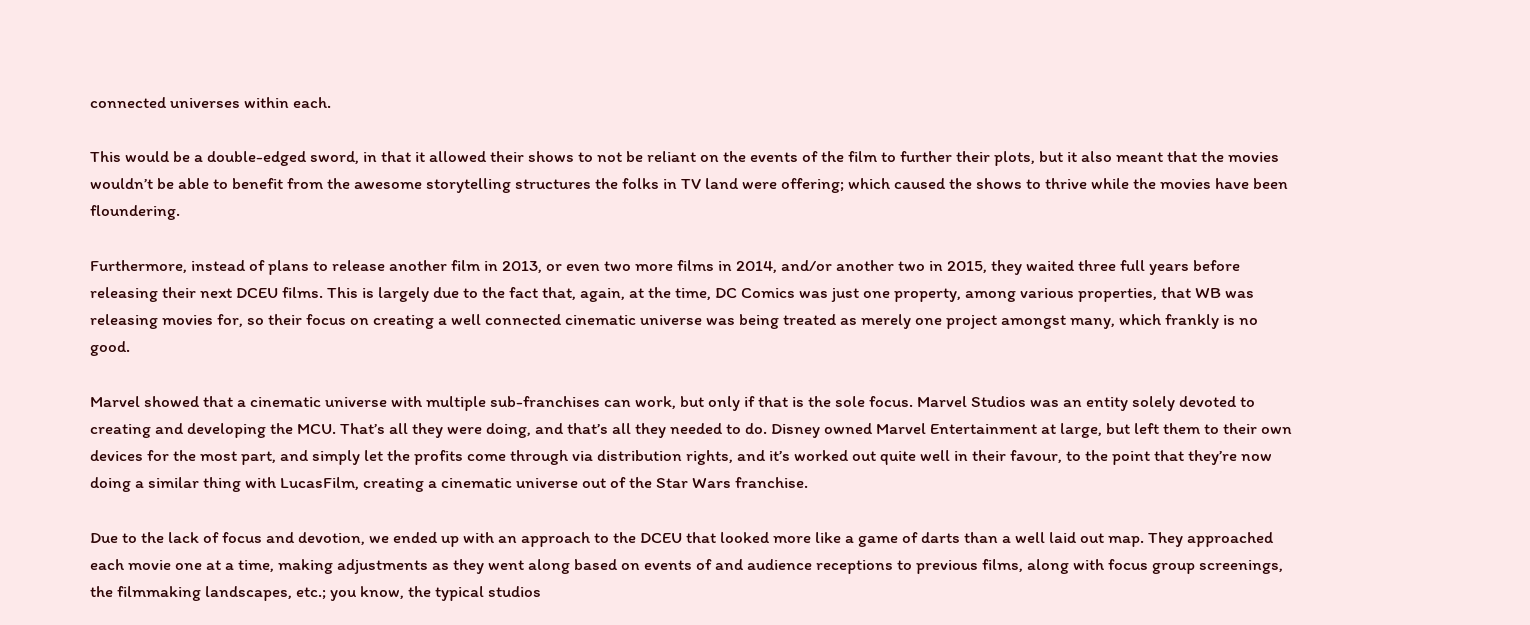connected universes within each.

This would be a double-edged sword, in that it allowed their shows to not be reliant on the events of the film to further their plots, but it also meant that the movies wouldn’t be able to benefit from the awesome storytelling structures the folks in TV land were offering; which caused the shows to thrive while the movies have been floundering.

Furthermore, instead of plans to release another film in 2013, or even two more films in 2014, and/or another two in 2015, they waited three full years before releasing their next DCEU films. This is largely due to the fact that, again, at the time, DC Comics was just one property, among various properties, that WB was releasing movies for, so their focus on creating a well connected cinematic universe was being treated as merely one project amongst many, which frankly is no good.

Marvel showed that a cinematic universe with multiple sub-franchises can work, but only if that is the sole focus. Marvel Studios was an entity solely devoted to creating and developing the MCU. That’s all they were doing, and that’s all they needed to do. Disney owned Marvel Entertainment at large, but left them to their own devices for the most part, and simply let the profits come through via distribution rights, and it’s worked out quite well in their favour, to the point that they’re now doing a similar thing with LucasFilm, creating a cinematic universe out of the Star Wars franchise.

Due to the lack of focus and devotion, we ended up with an approach to the DCEU that looked more like a game of darts than a well laid out map. They approached each movie one at a time, making adjustments as they went along based on events of and audience receptions to previous films, along with focus group screenings, the filmmaking landscapes, etc.; you know, the typical studios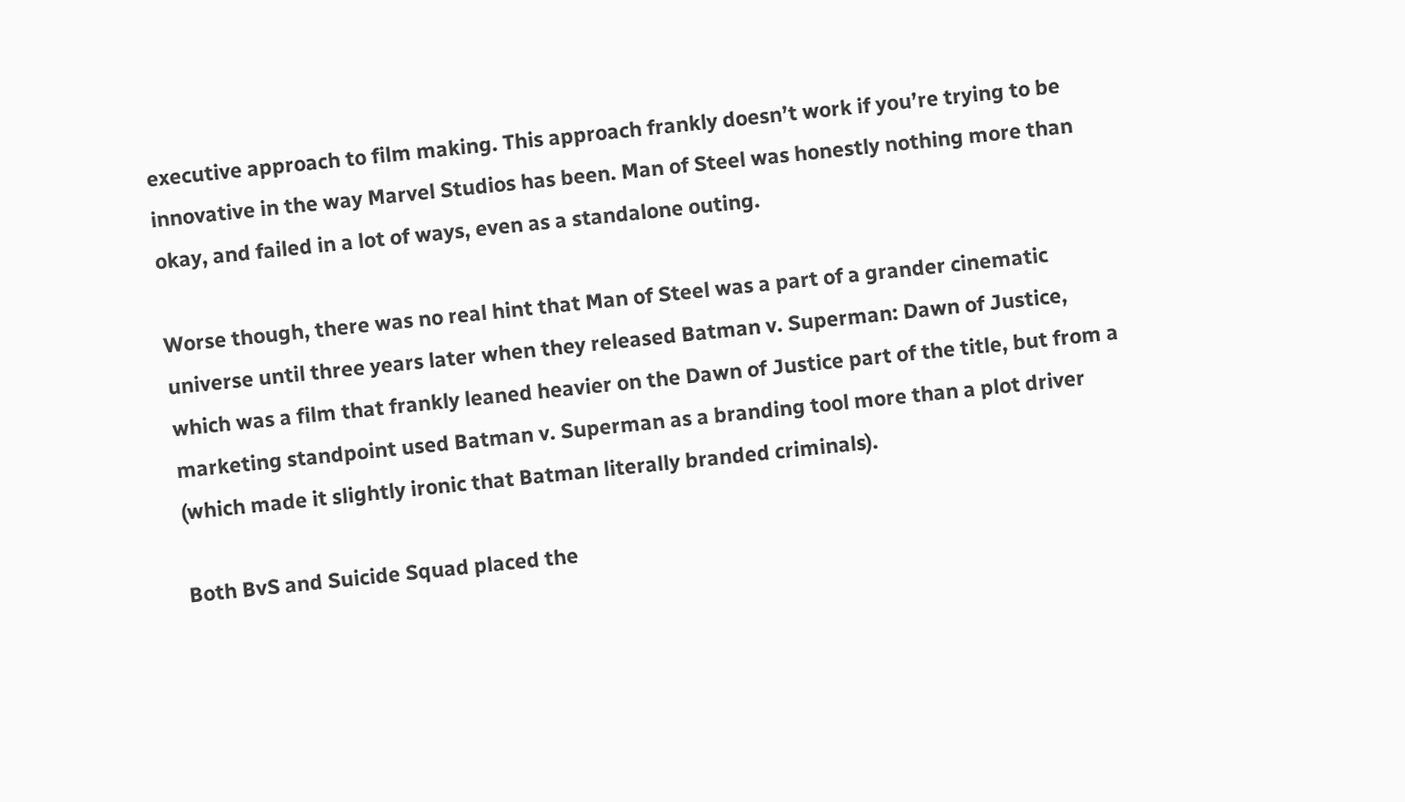executive approach to film making. This approach frankly doesn’t work if you’re trying to be innovative in the way Marvel Studios has been. Man of Steel was honestly nothing more than okay, and failed in a lot of ways, even as a standalone outing.

Worse though, there was no real hint that Man of Steel was a part of a grander cinematic universe until three years later when they released Batman v. Superman: Dawn of Justice, which was a film that frankly leaned heavier on the Dawn of Justice part of the title, but from a marketing standpoint used Batman v. Superman as a branding tool more than a plot driver (which made it slightly ironic that Batman literally branded criminals).

Both BvS and Suicide Squad placed the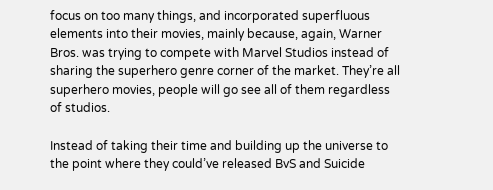focus on too many things, and incorporated superfluous elements into their movies, mainly because, again, Warner Bros. was trying to compete with Marvel Studios instead of sharing the superhero genre corner of the market. They’re all superhero movies, people will go see all of them regardless of studios.

Instead of taking their time and building up the universe to the point where they could’ve released BvS and Suicide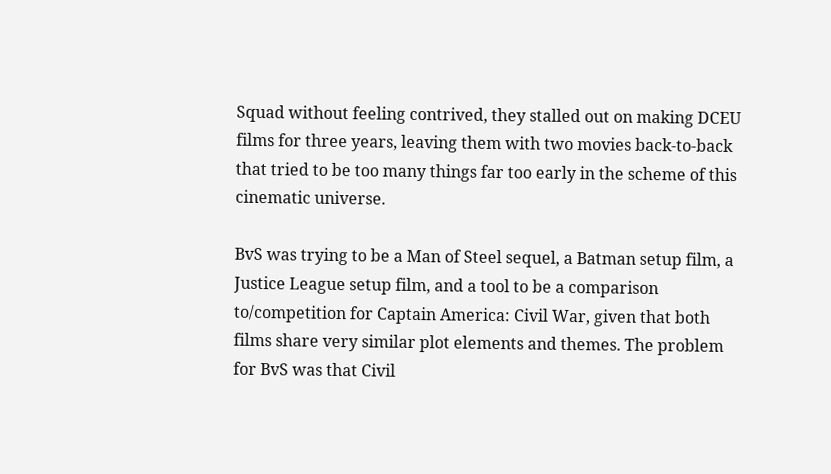Squad without feeling contrived, they stalled out on making DCEU films for three years, leaving them with two movies back-to-back that tried to be too many things far too early in the scheme of this cinematic universe.

BvS was trying to be a Man of Steel sequel, a Batman setup film, a Justice League setup film, and a tool to be a comparison to/competition for Captain America: Civil War, given that both films share very similar plot elements and themes. The problem for BvS was that Civil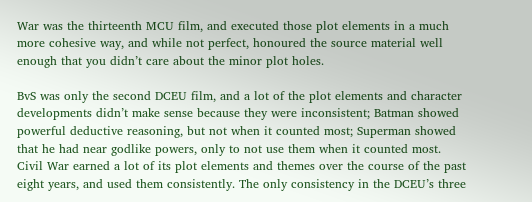War was the thirteenth MCU film, and executed those plot elements in a much more cohesive way, and while not perfect, honoured the source material well enough that you didn’t care about the minor plot holes.

BvS was only the second DCEU film, and a lot of the plot elements and character developments didn’t make sense because they were inconsistent; Batman showed powerful deductive reasoning, but not when it counted most; Superman showed that he had near godlike powers, only to not use them when it counted most. Civil War earned a lot of its plot elements and themes over the course of the past eight years, and used them consistently. The only consistency in the DCEU’s three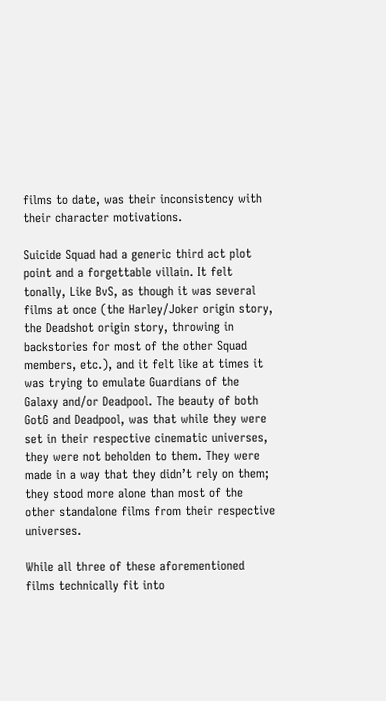films to date, was their inconsistency with their character motivations.

Suicide Squad had a generic third act plot point and a forgettable villain. It felt tonally, Like BvS, as though it was several films at once (the Harley/Joker origin story, the Deadshot origin story, throwing in backstories for most of the other Squad members, etc.), and it felt like at times it was trying to emulate Guardians of the Galaxy and/or Deadpool. The beauty of both GotG and Deadpool, was that while they were set in their respective cinematic universes, they were not beholden to them. They were made in a way that they didn’t rely on them; they stood more alone than most of the other standalone films from their respective universes.

While all three of these aforementioned films technically fit into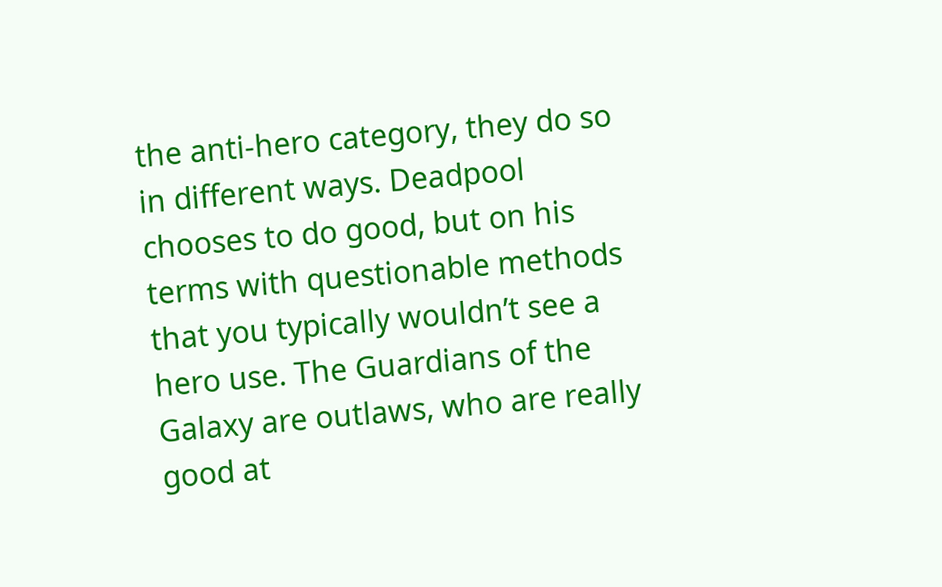the anti-hero category, they do so in different ways. Deadpool chooses to do good, but on his terms with questionable methods that you typically wouldn’t see a hero use. The Guardians of the Galaxy are outlaws, who are really good at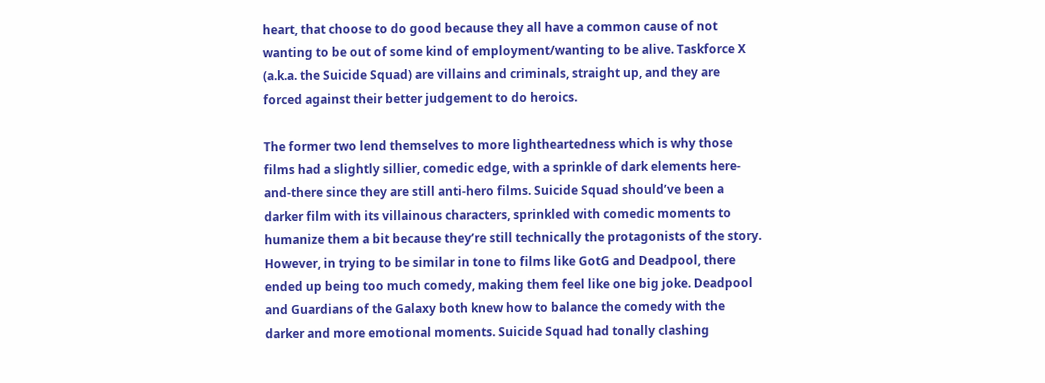heart, that choose to do good because they all have a common cause of not wanting to be out of some kind of employment/wanting to be alive. Taskforce X (a.k.a. the Suicide Squad) are villains and criminals, straight up, and they are forced against their better judgement to do heroics.

The former two lend themselves to more lightheartedness which is why those films had a slightly sillier, comedic edge, with a sprinkle of dark elements here-and-there since they are still anti-hero films. Suicide Squad should’ve been a darker film with its villainous characters, sprinkled with comedic moments to humanize them a bit because they’re still technically the protagonists of the story. However, in trying to be similar in tone to films like GotG and Deadpool, there ended up being too much comedy, making them feel like one big joke. Deadpool and Guardians of the Galaxy both knew how to balance the comedy with the darker and more emotional moments. Suicide Squad had tonally clashing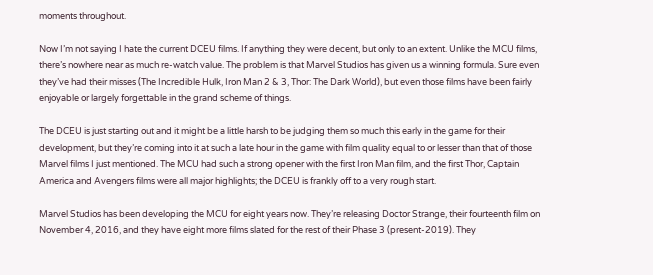moments throughout.

Now I’m not saying I hate the current DCEU films. If anything they were decent, but only to an extent. Unlike the MCU films, there’s nowhere near as much re-watch value. The problem is that Marvel Studios has given us a winning formula. Sure even they’ve had their misses (The Incredible Hulk, Iron Man 2 & 3, Thor: The Dark World), but even those films have been fairly enjoyable or largely forgettable in the grand scheme of things.

The DCEU is just starting out and it might be a little harsh to be judging them so much this early in the game for their development, but they’re coming into it at such a late hour in the game with film quality equal to or lesser than that of those Marvel films I just mentioned. The MCU had such a strong opener with the first Iron Man film, and the first Thor, Captain America and Avengers films were all major highlights; the DCEU is frankly off to a very rough start.

Marvel Studios has been developing the MCU for eight years now. They’re releasing Doctor Strange, their fourteenth film on November 4, 2016, and they have eight more films slated for the rest of their Phase 3 (present-2019). They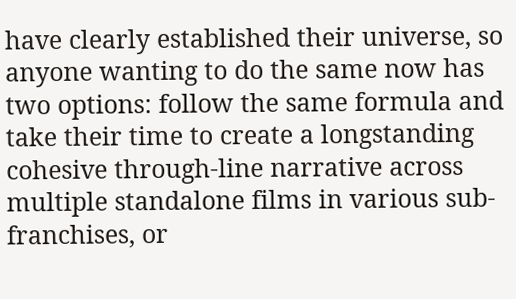have clearly established their universe, so anyone wanting to do the same now has two options: follow the same formula and take their time to create a longstanding cohesive through-line narrative across multiple standalone films in various sub-franchises, or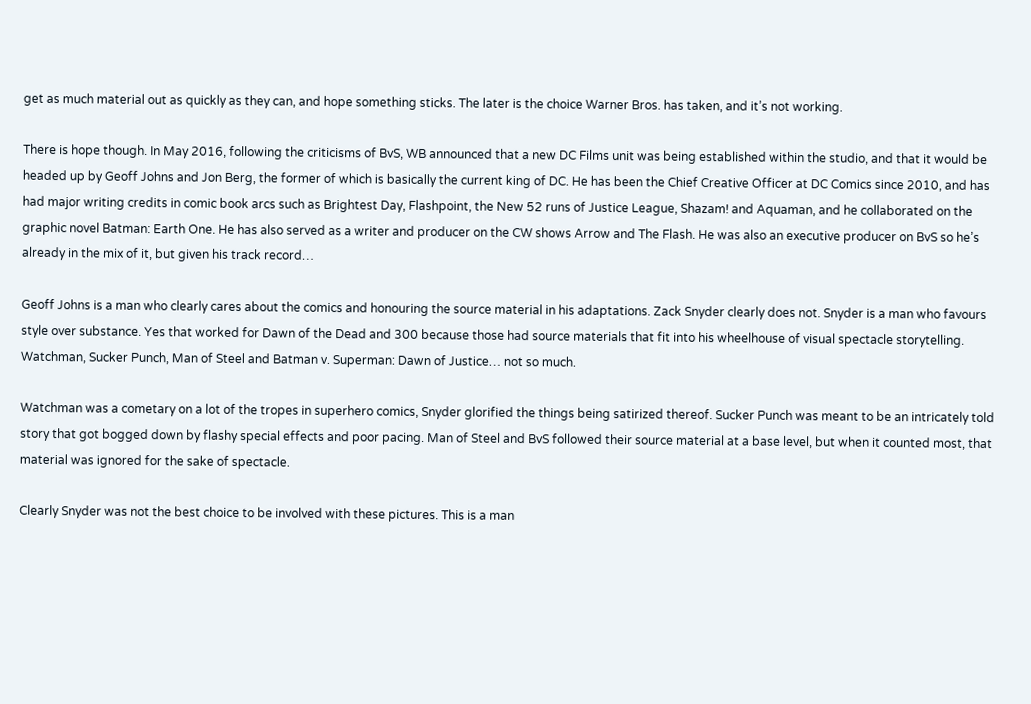get as much material out as quickly as they can, and hope something sticks. The later is the choice Warner Bros. has taken, and it’s not working.

There is hope though. In May 2016, following the criticisms of BvS, WB announced that a new DC Films unit was being established within the studio, and that it would be headed up by Geoff Johns and Jon Berg, the former of which is basically the current king of DC. He has been the Chief Creative Officer at DC Comics since 2010, and has had major writing credits in comic book arcs such as Brightest Day, Flashpoint, the New 52 runs of Justice League, Shazam! and Aquaman, and he collaborated on the graphic novel Batman: Earth One. He has also served as a writer and producer on the CW shows Arrow and The Flash. He was also an executive producer on BvS so he’s already in the mix of it, but given his track record…

Geoff Johns is a man who clearly cares about the comics and honouring the source material in his adaptations. Zack Snyder clearly does not. Snyder is a man who favours style over substance. Yes that worked for Dawn of the Dead and 300 because those had source materials that fit into his wheelhouse of visual spectacle storytelling. Watchman, Sucker Punch, Man of Steel and Batman v. Superman: Dawn of Justice… not so much.

Watchman was a cometary on a lot of the tropes in superhero comics, Snyder glorified the things being satirized thereof. Sucker Punch was meant to be an intricately told story that got bogged down by flashy special effects and poor pacing. Man of Steel and BvS followed their source material at a base level, but when it counted most, that material was ignored for the sake of spectacle.

Clearly Snyder was not the best choice to be involved with these pictures. This is a man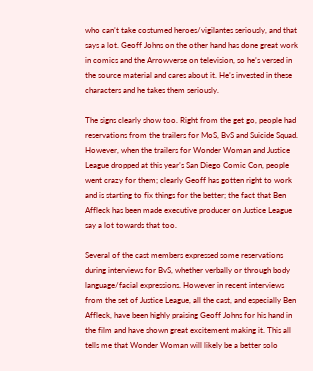who can’t take costumed heroes/vigilantes seriously, and that says a lot. Geoff Johns on the other hand has done great work in comics and the Arrowverse on television, so he’s versed in the source material and cares about it. He’s invested in these characters and he takes them seriously.

The signs clearly show too. Right from the get go, people had reservations from the trailers for MoS, BvS and Suicide Squad. However, when the trailers for Wonder Woman and Justice League dropped at this year’s San Diego Comic Con, people went crazy for them; clearly Geoff has gotten right to work and is starting to fix things for the better; the fact that Ben Affleck has been made executive producer on Justice League say a lot towards that too.

Several of the cast members expressed some reservations during interviews for BvS, whether verbally or through body language/facial expressions. However in recent interviews from the set of Justice League, all the cast, and especially Ben Affleck, have been highly praising Geoff Johns for his hand in the film and have shown great excitement making it. This all tells me that Wonder Woman will likely be a better solo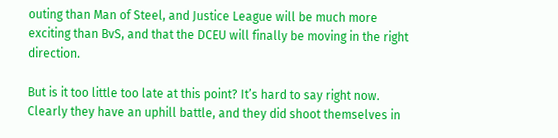outing than Man of Steel, and Justice League will be much more exciting than BvS, and that the DCEU will finally be moving in the right direction.

But is it too little too late at this point? It’s hard to say right now. Clearly they have an uphill battle, and they did shoot themselves in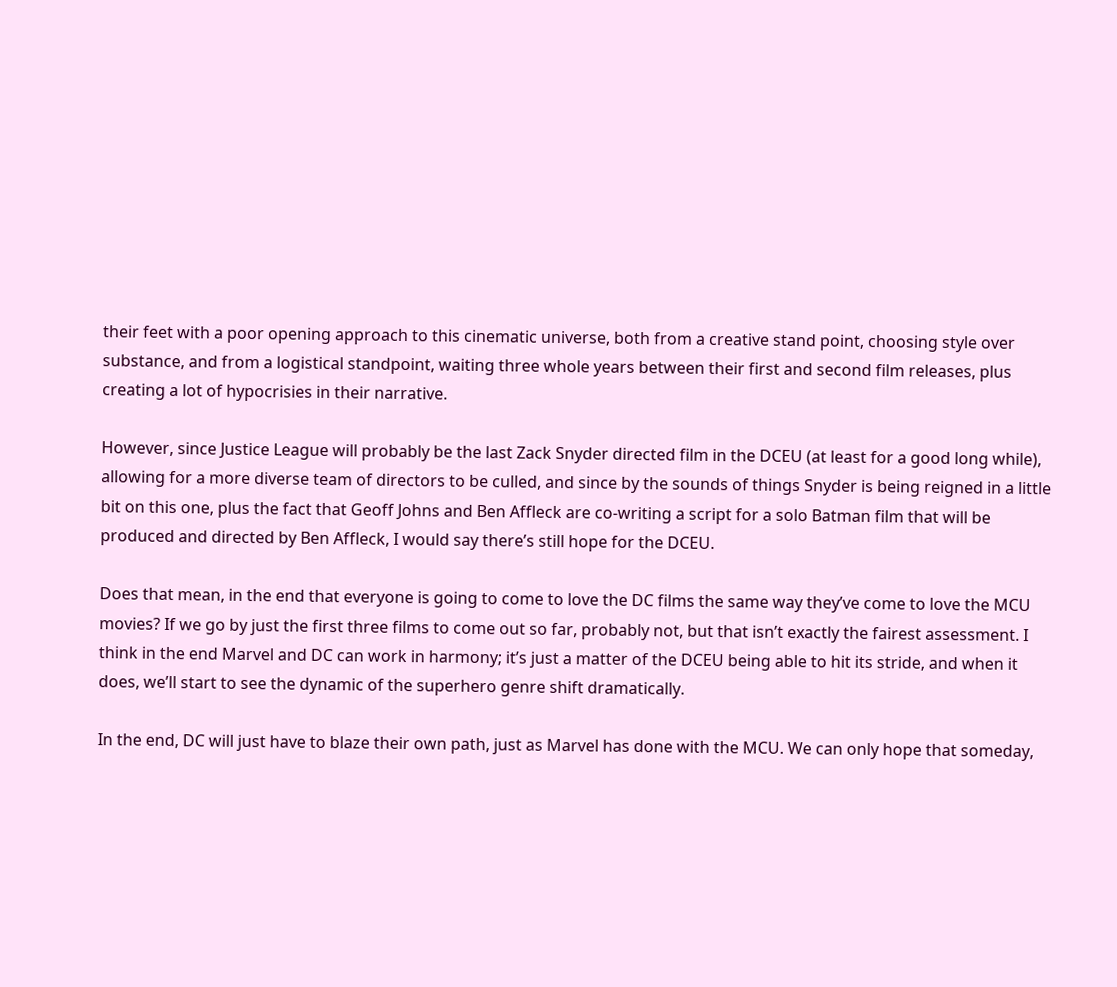their feet with a poor opening approach to this cinematic universe, both from a creative stand point, choosing style over substance, and from a logistical standpoint, waiting three whole years between their first and second film releases, plus creating a lot of hypocrisies in their narrative.

However, since Justice League will probably be the last Zack Snyder directed film in the DCEU (at least for a good long while), allowing for a more diverse team of directors to be culled, and since by the sounds of things Snyder is being reigned in a little bit on this one, plus the fact that Geoff Johns and Ben Affleck are co-writing a script for a solo Batman film that will be produced and directed by Ben Affleck, I would say there’s still hope for the DCEU.

Does that mean, in the end that everyone is going to come to love the DC films the same way they’ve come to love the MCU movies? If we go by just the first three films to come out so far, probably not, but that isn’t exactly the fairest assessment. I think in the end Marvel and DC can work in harmony; it’s just a matter of the DCEU being able to hit its stride, and when it does, we’ll start to see the dynamic of the superhero genre shift dramatically.

In the end, DC will just have to blaze their own path, just as Marvel has done with the MCU. We can only hope that someday,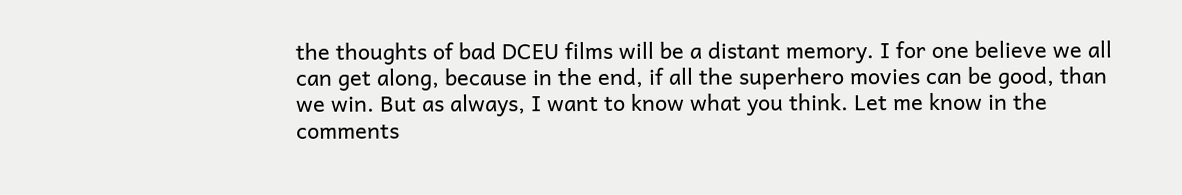the thoughts of bad DCEU films will be a distant memory. I for one believe we all can get along, because in the end, if all the superhero movies can be good, than we win. But as always, I want to know what you think. Let me know in the comments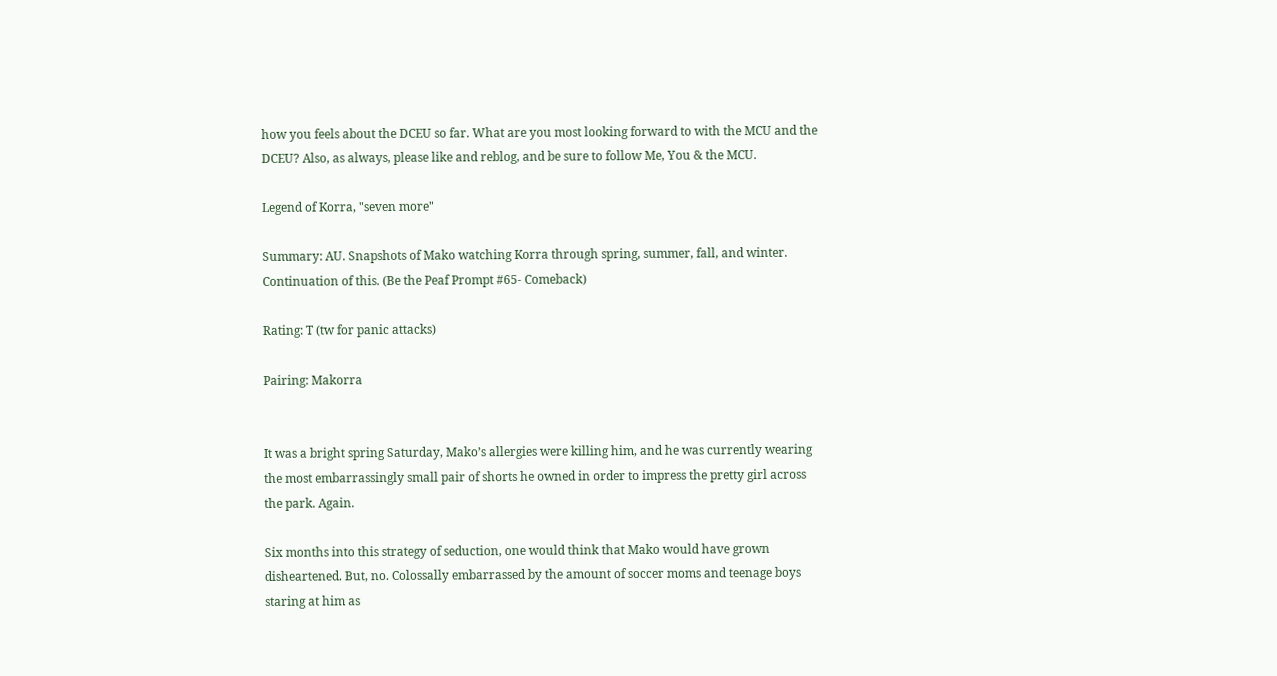how you feels about the DCEU so far. What are you most looking forward to with the MCU and the DCEU? Also, as always, please like and reblog, and be sure to follow Me, You & the MCU.

Legend of Korra, "seven more"

Summary: AU. Snapshots of Mako watching Korra through spring, summer, fall, and winter. Continuation of this. (Be the Peaf Prompt #65- Comeback)

Rating: T (tw for panic attacks)

Pairing: Makorra


It was a bright spring Saturday, Mako’s allergies were killing him, and he was currently wearing the most embarrassingly small pair of shorts he owned in order to impress the pretty girl across the park. Again.

Six months into this strategy of seduction, one would think that Mako would have grown disheartened. But, no. Colossally embarrassed by the amount of soccer moms and teenage boys staring at him as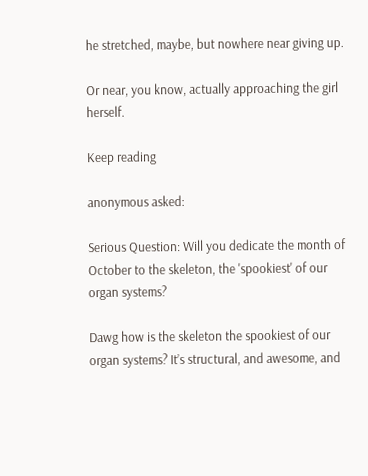he stretched, maybe, but nowhere near giving up.

Or near, you know, actually approaching the girl herself.

Keep reading

anonymous asked:

Serious Question: Will you dedicate the month of October to the skeleton, the 'spookiest' of our organ systems?

Dawg how is the skeleton the spookiest of our organ systems? It’s structural, and awesome, and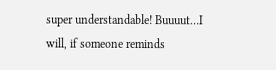super understandable! Buuuut…I will, if someone reminds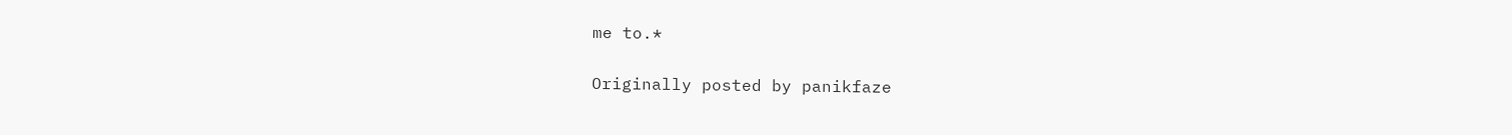me to.*

Originally posted by panikfaze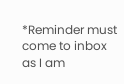*Reminder must come to inbox as I am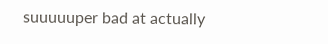suuuuuper bad at actually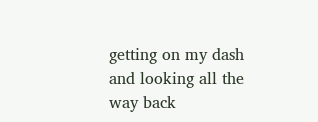getting on my dash and looking all the way back